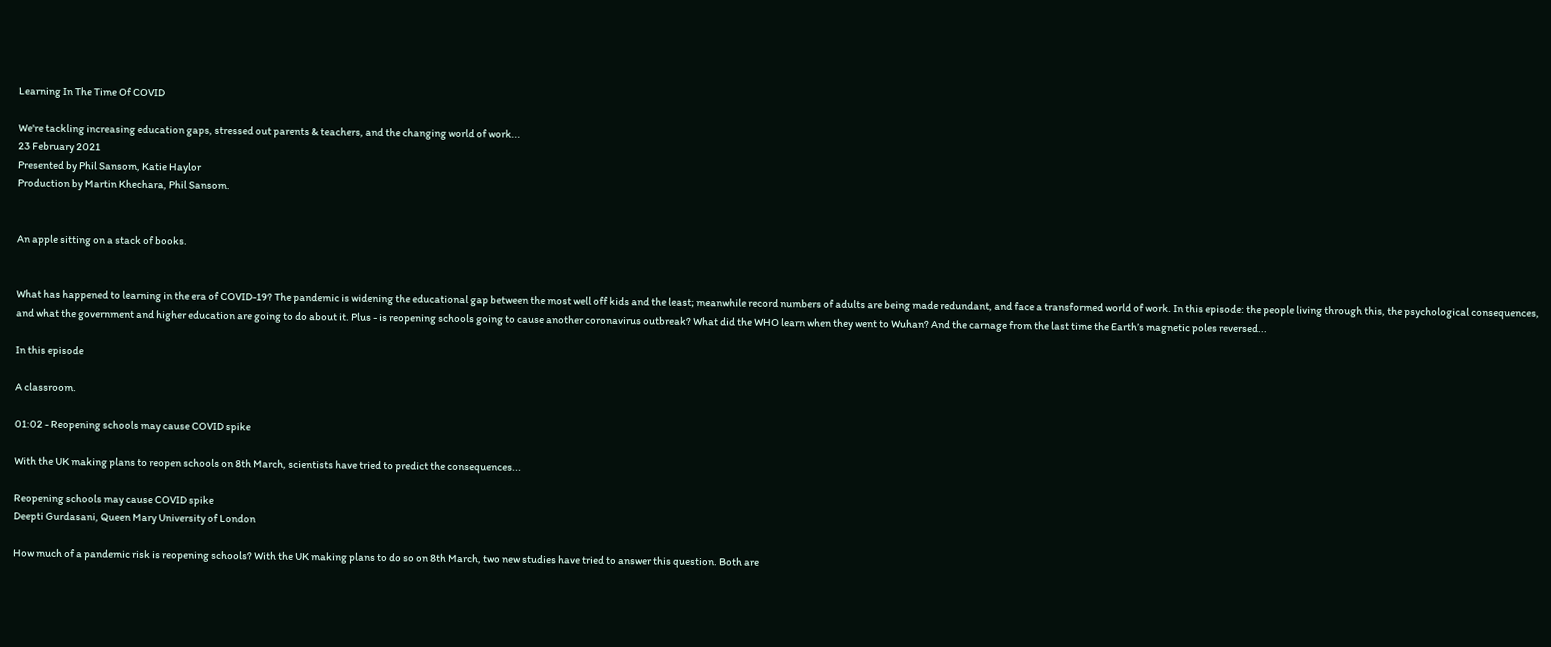Learning In The Time Of COVID

We're tackling increasing education gaps, stressed out parents & teachers, and the changing world of work...
23 February 2021
Presented by Phil Sansom, Katie Haylor
Production by Martin Khechara, Phil Sansom.


An apple sitting on a stack of books.


What has happened to learning in the era of COVID-19? The pandemic is widening the educational gap between the most well off kids and the least; meanwhile record numbers of adults are being made redundant, and face a transformed world of work. In this episode: the people living through this, the psychological consequences, and what the government and higher education are going to do about it. Plus - is reopening schools going to cause another coronavirus outbreak? What did the WHO learn when they went to Wuhan? And the carnage from the last time the Earth’s magnetic poles reversed...

In this episode

A classroom.

01:02 - Reopening schools may cause COVID spike

With the UK making plans to reopen schools on 8th March, scientists have tried to predict the consequences...

Reopening schools may cause COVID spike
Deepti Gurdasani, Queen Mary University of London

How much of a pandemic risk is reopening schools? With the UK making plans to do so on 8th March, two new studies have tried to answer this question. Both are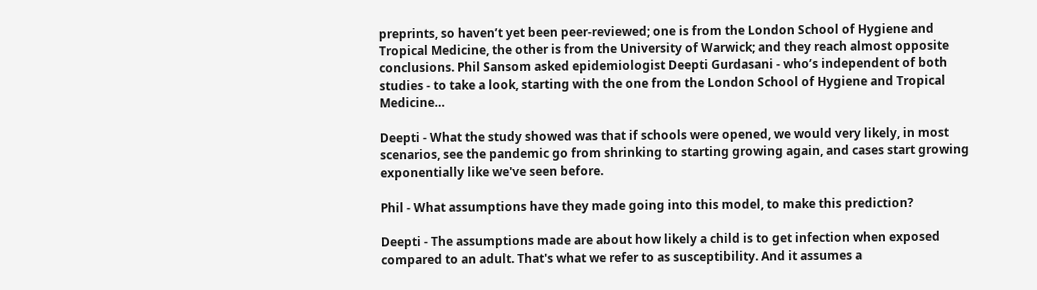preprints, so haven’t yet been peer-reviewed; one is from the London School of Hygiene and Tropical Medicine, the other is from the University of Warwick; and they reach almost opposite conclusions. Phil Sansom asked epidemiologist Deepti Gurdasani - who’s independent of both studies - to take a look, starting with the one from the London School of Hygiene and Tropical Medicine…

Deepti - What the study showed was that if schools were opened, we would very likely, in most scenarios, see the pandemic go from shrinking to starting growing again, and cases start growing exponentially like we've seen before.

Phil - What assumptions have they made going into this model, to make this prediction?

Deepti - The assumptions made are about how likely a child is to get infection when exposed compared to an adult. That's what we refer to as susceptibility. And it assumes a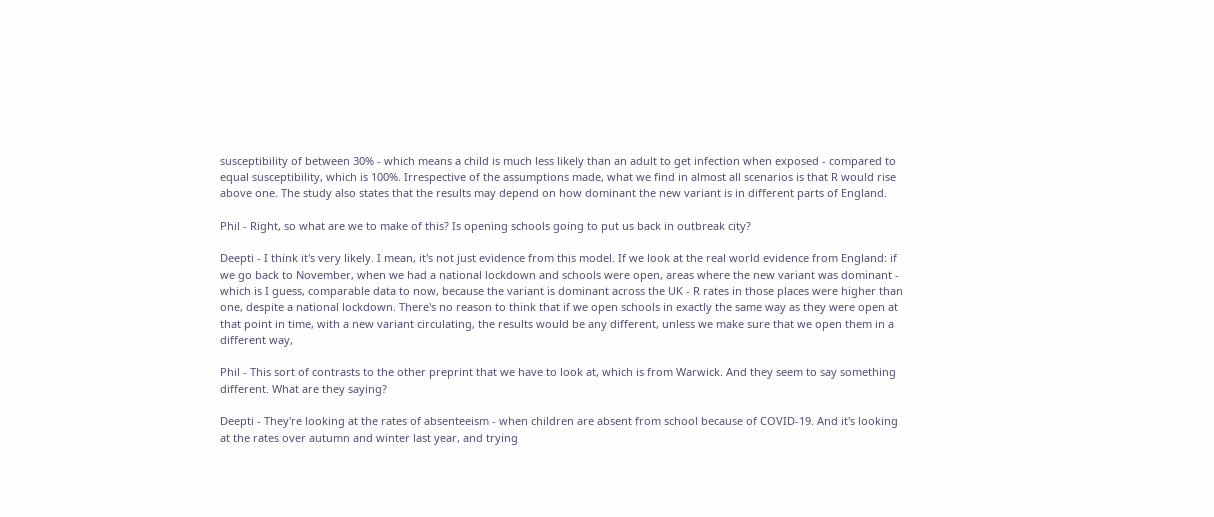susceptibility of between 30% - which means a child is much less likely than an adult to get infection when exposed - compared to equal susceptibility, which is 100%. Irrespective of the assumptions made, what we find in almost all scenarios is that R would rise above one. The study also states that the results may depend on how dominant the new variant is in different parts of England.

Phil - Right, so what are we to make of this? Is opening schools going to put us back in outbreak city?

Deepti - I think it's very likely. I mean, it's not just evidence from this model. If we look at the real world evidence from England: if we go back to November, when we had a national lockdown and schools were open, areas where the new variant was dominant - which is I guess, comparable data to now, because the variant is dominant across the UK - R rates in those places were higher than one, despite a national lockdown. There's no reason to think that if we open schools in exactly the same way as they were open at that point in time, with a new variant circulating, the results would be any different, unless we make sure that we open them in a different way,

Phil - This sort of contrasts to the other preprint that we have to look at, which is from Warwick. And they seem to say something different. What are they saying?

Deepti - They're looking at the rates of absenteeism - when children are absent from school because of COVID-19. And it's looking at the rates over autumn and winter last year, and trying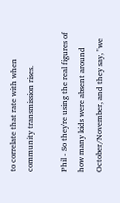to correlate that rate with when community transmission rises.

Phil - So they're using the real figures of how many kids were absent around October/November, and they say, "we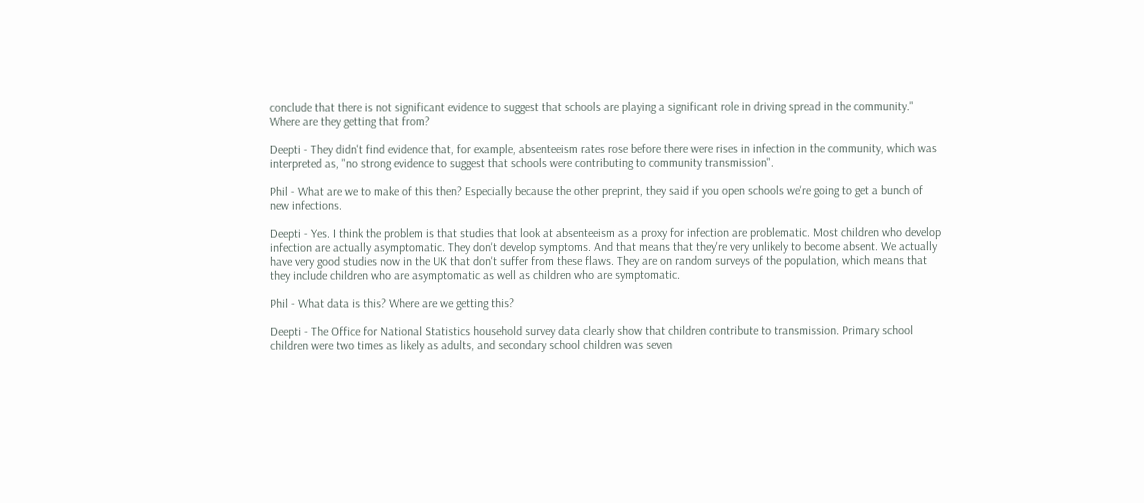conclude that there is not significant evidence to suggest that schools are playing a significant role in driving spread in the community." Where are they getting that from?

Deepti - They didn't find evidence that, for example, absenteeism rates rose before there were rises in infection in the community, which was interpreted as, "no strong evidence to suggest that schools were contributing to community transmission".

Phil - What are we to make of this then? Especially because the other preprint, they said if you open schools we're going to get a bunch of new infections.

Deepti - Yes. I think the problem is that studies that look at absenteeism as a proxy for infection are problematic. Most children who develop infection are actually asymptomatic. They don't develop symptoms. And that means that they're very unlikely to become absent. We actually have very good studies now in the UK that don't suffer from these flaws. They are on random surveys of the population, which means that they include children who are asymptomatic as well as children who are symptomatic.

Phil - What data is this? Where are we getting this?

Deepti - The Office for National Statistics household survey data clearly show that children contribute to transmission. Primary school children were two times as likely as adults, and secondary school children was seven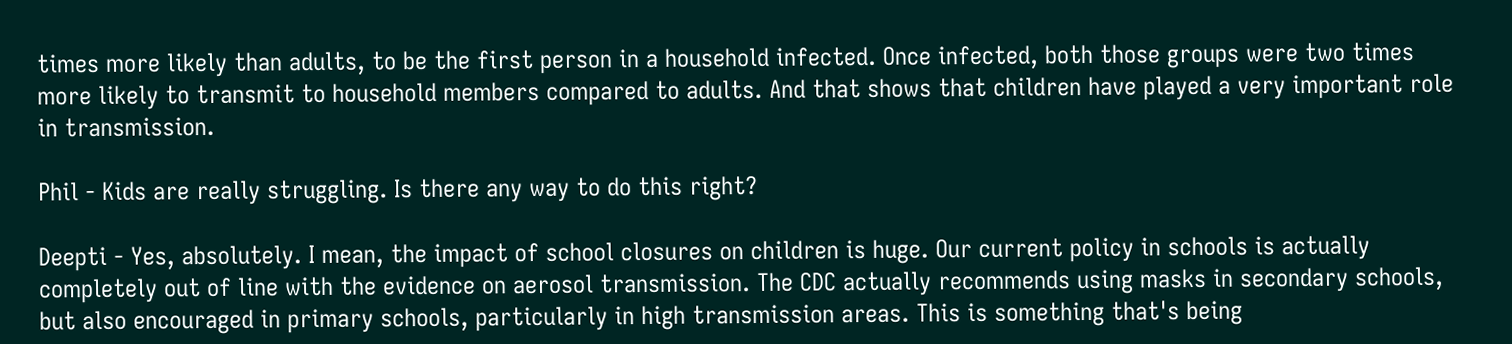times more likely than adults, to be the first person in a household infected. Once infected, both those groups were two times more likely to transmit to household members compared to adults. And that shows that children have played a very important role in transmission.

Phil - Kids are really struggling. Is there any way to do this right?

Deepti - Yes, absolutely. I mean, the impact of school closures on children is huge. Our current policy in schools is actually completely out of line with the evidence on aerosol transmission. The CDC actually recommends using masks in secondary schools, but also encouraged in primary schools, particularly in high transmission areas. This is something that's being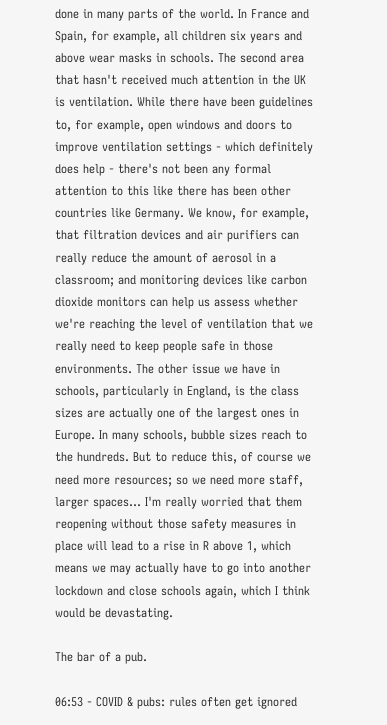done in many parts of the world. In France and Spain, for example, all children six years and above wear masks in schools. The second area that hasn't received much attention in the UK is ventilation. While there have been guidelines to, for example, open windows and doors to improve ventilation settings - which definitely does help - there's not been any formal attention to this like there has been other countries like Germany. We know, for example, that filtration devices and air purifiers can really reduce the amount of aerosol in a classroom; and monitoring devices like carbon dioxide monitors can help us assess whether we're reaching the level of ventilation that we really need to keep people safe in those environments. The other issue we have in schools, particularly in England, is the class sizes are actually one of the largest ones in Europe. In many schools, bubble sizes reach to the hundreds. But to reduce this, of course we need more resources; so we need more staff, larger spaces... I'm really worried that them reopening without those safety measures in place will lead to a rise in R above 1, which means we may actually have to go into another lockdown and close schools again, which I think would be devastating.

The bar of a pub.

06:53 - COVID & pubs: rules often get ignored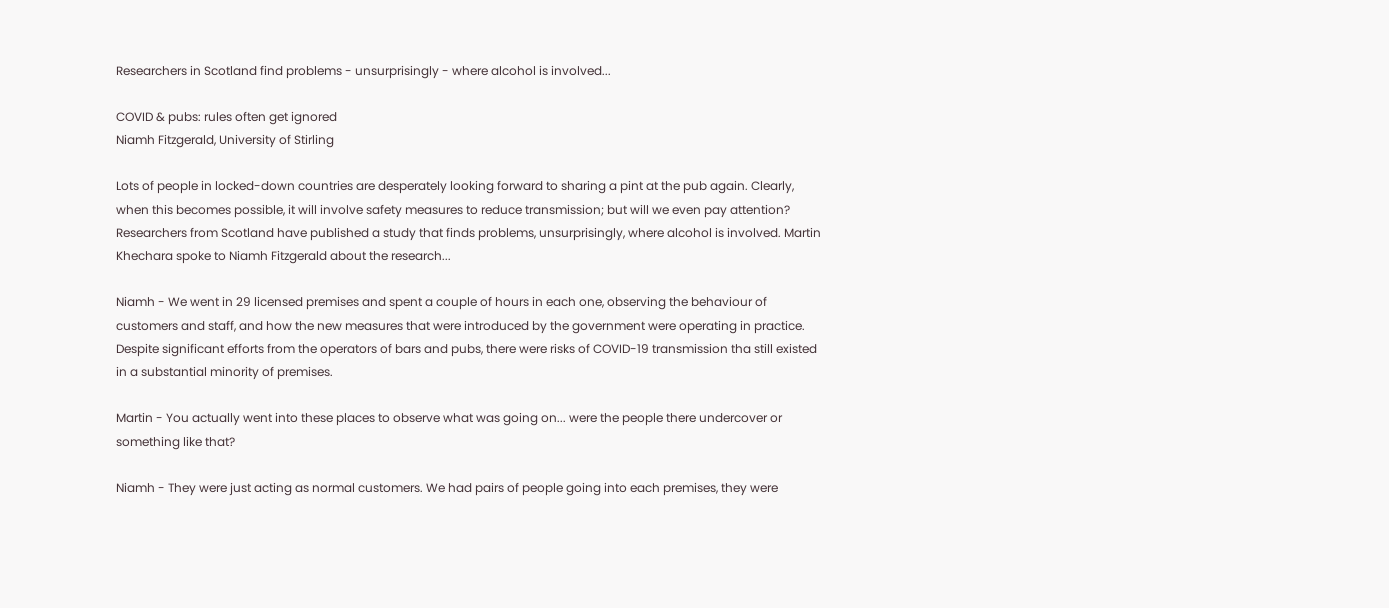Researchers in Scotland find problems - unsurprisingly - where alcohol is involved...

COVID & pubs: rules often get ignored
Niamh Fitzgerald, University of Stirling

Lots of people in locked-down countries are desperately looking forward to sharing a pint at the pub again. Clearly, when this becomes possible, it will involve safety measures to reduce transmission; but will we even pay attention? Researchers from Scotland have published a study that finds problems, unsurprisingly, where alcohol is involved. Martin Khechara spoke to Niamh Fitzgerald about the research...

Niamh - We went in 29 licensed premises and spent a couple of hours in each one, observing the behaviour of customers and staff, and how the new measures that were introduced by the government were operating in practice. Despite significant efforts from the operators of bars and pubs, there were risks of COVID-19 transmission tha still existed in a substantial minority of premises.

Martin - You actually went into these places to observe what was going on... were the people there undercover or something like that?

Niamh - They were just acting as normal customers. We had pairs of people going into each premises, they were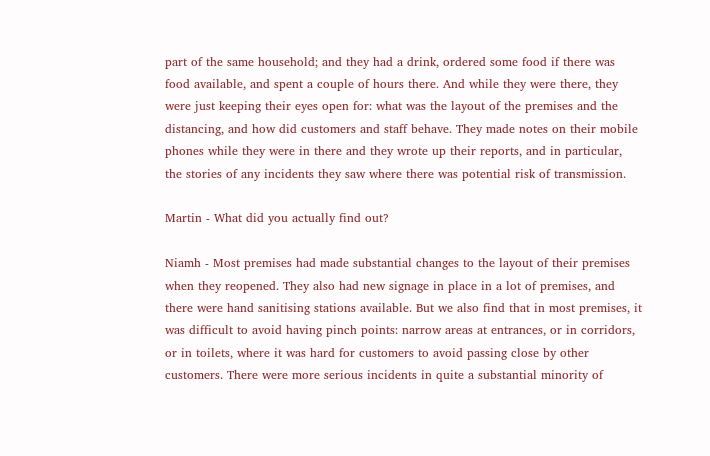part of the same household; and they had a drink, ordered some food if there was food available, and spent a couple of hours there. And while they were there, they were just keeping their eyes open for: what was the layout of the premises and the distancing, and how did customers and staff behave. They made notes on their mobile phones while they were in there and they wrote up their reports, and in particular, the stories of any incidents they saw where there was potential risk of transmission.

Martin - What did you actually find out?

Niamh - Most premises had made substantial changes to the layout of their premises when they reopened. They also had new signage in place in a lot of premises, and there were hand sanitising stations available. But we also find that in most premises, it was difficult to avoid having pinch points: narrow areas at entrances, or in corridors, or in toilets, where it was hard for customers to avoid passing close by other customers. There were more serious incidents in quite a substantial minority of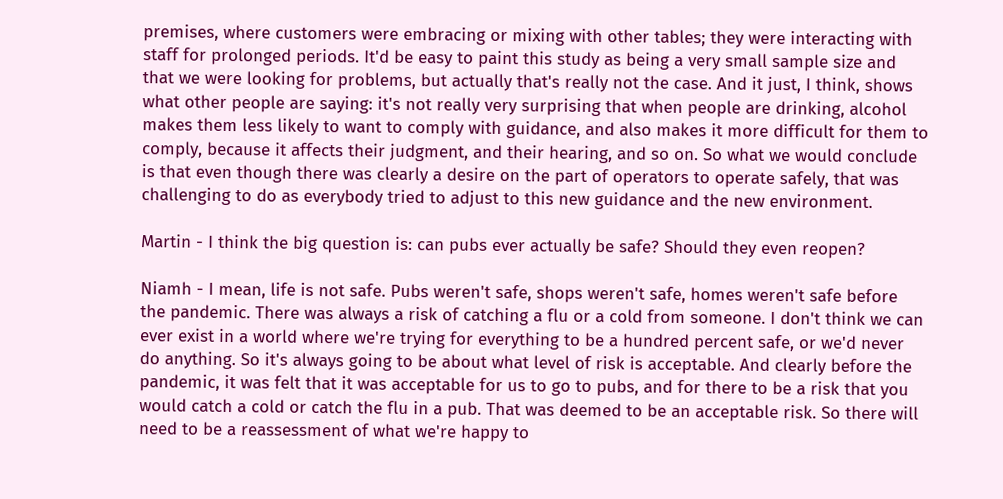premises, where customers were embracing or mixing with other tables; they were interacting with staff for prolonged periods. It'd be easy to paint this study as being a very small sample size and that we were looking for problems, but actually that's really not the case. And it just, I think, shows what other people are saying: it's not really very surprising that when people are drinking, alcohol makes them less likely to want to comply with guidance, and also makes it more difficult for them to comply, because it affects their judgment, and their hearing, and so on. So what we would conclude is that even though there was clearly a desire on the part of operators to operate safely, that was challenging to do as everybody tried to adjust to this new guidance and the new environment.

Martin - I think the big question is: can pubs ever actually be safe? Should they even reopen?

Niamh - I mean, life is not safe. Pubs weren't safe, shops weren't safe, homes weren't safe before the pandemic. There was always a risk of catching a flu or a cold from someone. I don't think we can ever exist in a world where we're trying for everything to be a hundred percent safe, or we'd never do anything. So it's always going to be about what level of risk is acceptable. And clearly before the pandemic, it was felt that it was acceptable for us to go to pubs, and for there to be a risk that you would catch a cold or catch the flu in a pub. That was deemed to be an acceptable risk. So there will need to be a reassessment of what we're happy to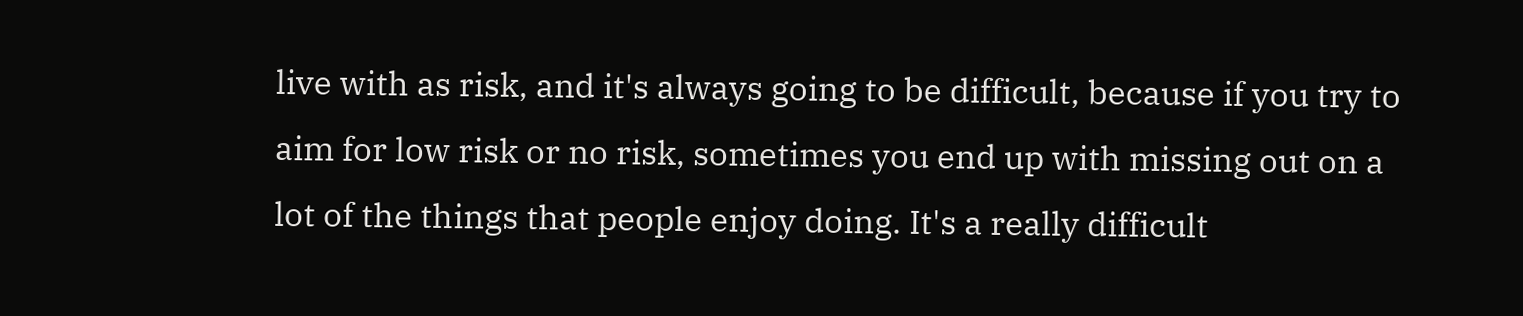live with as risk, and it's always going to be difficult, because if you try to aim for low risk or no risk, sometimes you end up with missing out on a lot of the things that people enjoy doing. It's a really difficult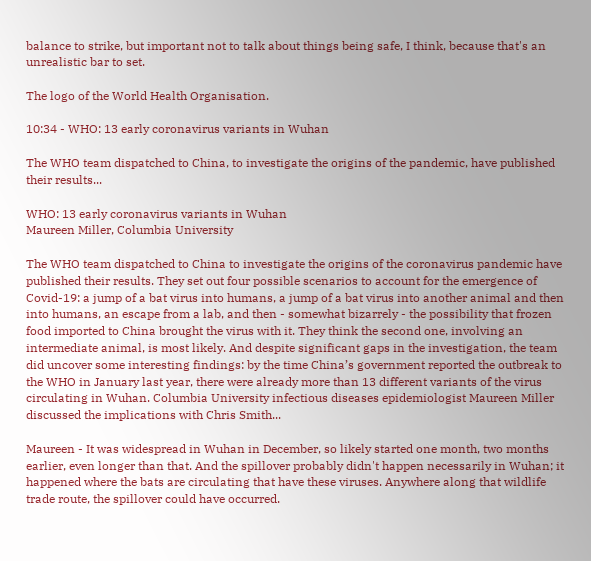balance to strike, but important not to talk about things being safe, I think, because that's an unrealistic bar to set.

The logo of the World Health Organisation.

10:34 - WHO: 13 early coronavirus variants in Wuhan

The WHO team dispatched to China, to investigate the origins of the pandemic, have published their results...

WHO: 13 early coronavirus variants in Wuhan
Maureen Miller, Columbia University

The WHO team dispatched to China to investigate the origins of the coronavirus pandemic have published their results. They set out four possible scenarios to account for the emergence of Covid-19: a jump of a bat virus into humans, a jump of a bat virus into another animal and then into humans, an escape from a lab, and then - somewhat bizarrely - the possibility that frozen food imported to China brought the virus with it. They think the second one, involving an intermediate animal, is most likely. And despite significant gaps in the investigation, the team did uncover some interesting findings: by the time China’s government reported the outbreak to the WHO in January last year, there were already more than 13 different variants of the virus circulating in Wuhan. Columbia University infectious diseases epidemiologist Maureen Miller discussed the implications with Chris Smith...

Maureen - It was widespread in Wuhan in December, so likely started one month, two months earlier, even longer than that. And the spillover probably didn't happen necessarily in Wuhan; it happened where the bats are circulating that have these viruses. Anywhere along that wildlife trade route, the spillover could have occurred.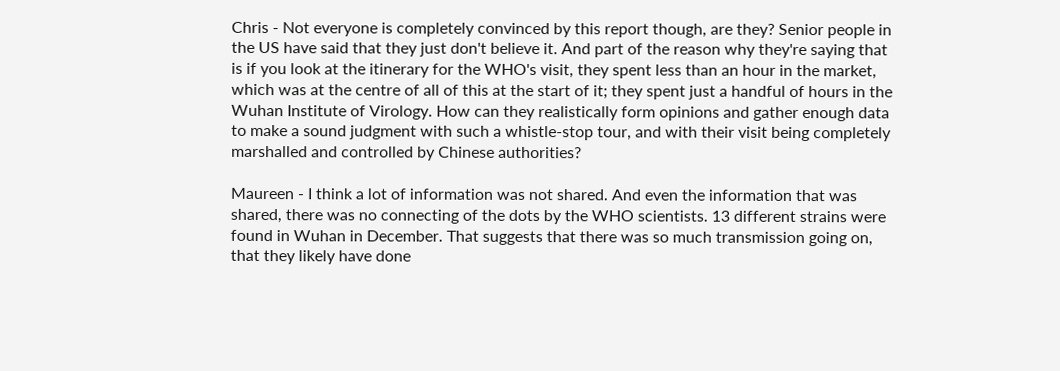Chris - Not everyone is completely convinced by this report though, are they? Senior people in the US have said that they just don't believe it. And part of the reason why they're saying that is if you look at the itinerary for the WHO's visit, they spent less than an hour in the market, which was at the centre of all of this at the start of it; they spent just a handful of hours in the Wuhan Institute of Virology. How can they realistically form opinions and gather enough data to make a sound judgment with such a whistle-stop tour, and with their visit being completely marshalled and controlled by Chinese authorities?

Maureen - I think a lot of information was not shared. And even the information that was shared, there was no connecting of the dots by the WHO scientists. 13 different strains were found in Wuhan in December. That suggests that there was so much transmission going on, that they likely have done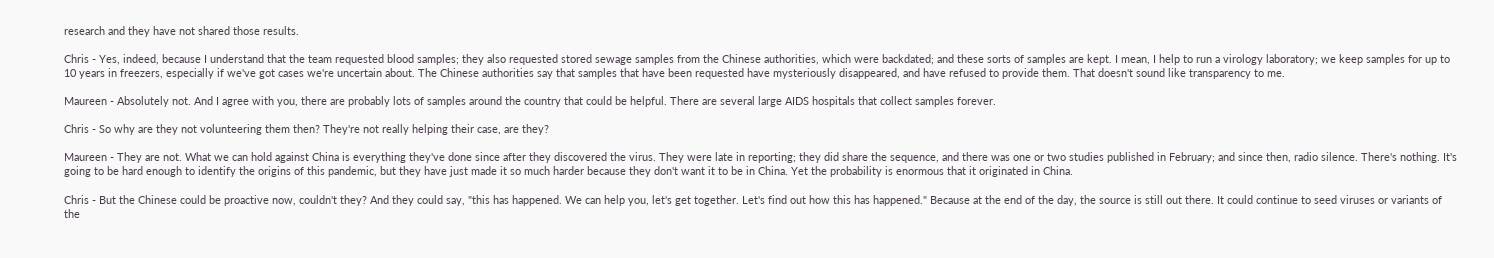research and they have not shared those results.

Chris - Yes, indeed, because I understand that the team requested blood samples; they also requested stored sewage samples from the Chinese authorities, which were backdated; and these sorts of samples are kept. I mean, I help to run a virology laboratory; we keep samples for up to 10 years in freezers, especially if we've got cases we're uncertain about. The Chinese authorities say that samples that have been requested have mysteriously disappeared, and have refused to provide them. That doesn't sound like transparency to me.

Maureen - Absolutely not. And I agree with you, there are probably lots of samples around the country that could be helpful. There are several large AIDS hospitals that collect samples forever.

Chris - So why are they not volunteering them then? They're not really helping their case, are they?

Maureen - They are not. What we can hold against China is everything they've done since after they discovered the virus. They were late in reporting; they did share the sequence, and there was one or two studies published in February; and since then, radio silence. There's nothing. It's going to be hard enough to identify the origins of this pandemic, but they have just made it so much harder because they don't want it to be in China. Yet the probability is enormous that it originated in China.

Chris - But the Chinese could be proactive now, couldn't they? And they could say, "this has happened. We can help you, let's get together. Let's find out how this has happened." Because at the end of the day, the source is still out there. It could continue to seed viruses or variants of the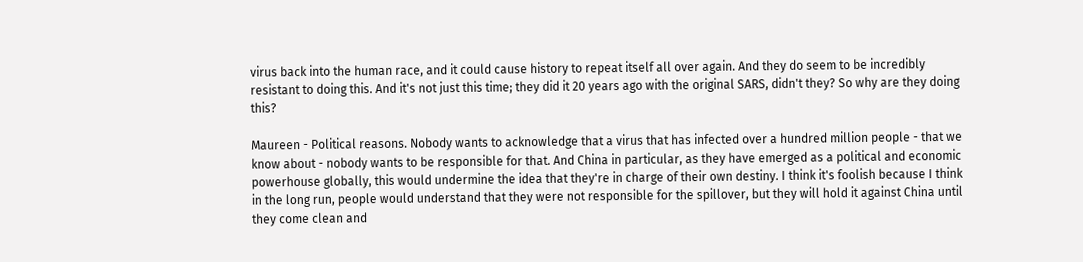virus back into the human race, and it could cause history to repeat itself all over again. And they do seem to be incredibly resistant to doing this. And it's not just this time; they did it 20 years ago with the original SARS, didn't they? So why are they doing this?

Maureen - Political reasons. Nobody wants to acknowledge that a virus that has infected over a hundred million people - that we know about - nobody wants to be responsible for that. And China in particular, as they have emerged as a political and economic powerhouse globally, this would undermine the idea that they're in charge of their own destiny. I think it's foolish because I think in the long run, people would understand that they were not responsible for the spillover, but they will hold it against China until they come clean and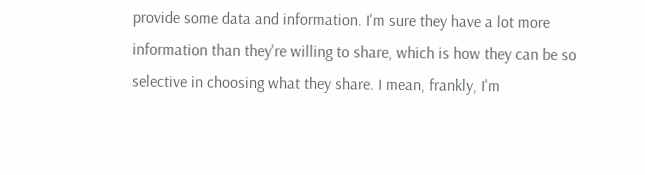provide some data and information. I'm sure they have a lot more information than they're willing to share, which is how they can be so selective in choosing what they share. I mean, frankly, I'm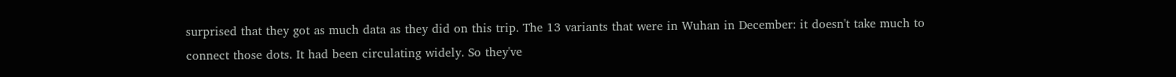surprised that they got as much data as they did on this trip. The 13 variants that were in Wuhan in December: it doesn't take much to connect those dots. It had been circulating widely. So they've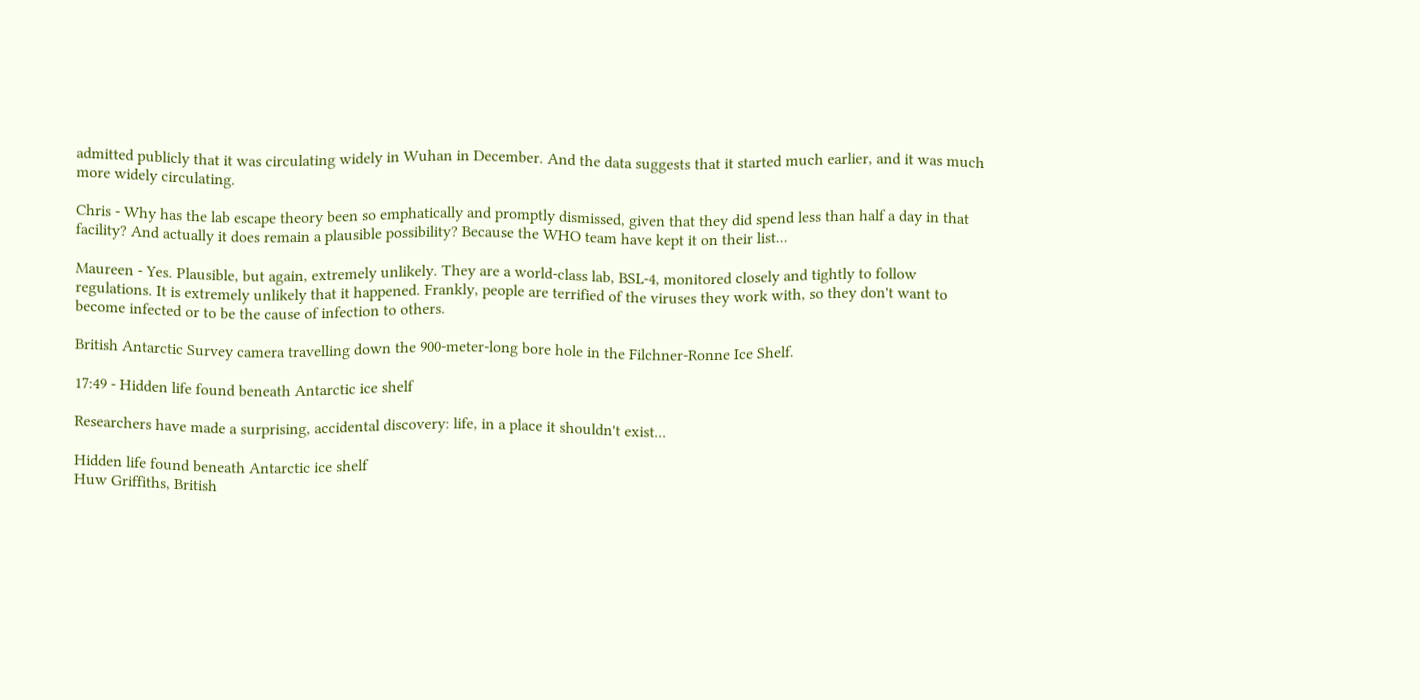admitted publicly that it was circulating widely in Wuhan in December. And the data suggests that it started much earlier, and it was much more widely circulating.

Chris - Why has the lab escape theory been so emphatically and promptly dismissed, given that they did spend less than half a day in that facility? And actually it does remain a plausible possibility? Because the WHO team have kept it on their list...

Maureen - Yes. Plausible, but again, extremely unlikely. They are a world-class lab, BSL-4, monitored closely and tightly to follow regulations. It is extremely unlikely that it happened. Frankly, people are terrified of the viruses they work with, so they don't want to become infected or to be the cause of infection to others.

British Antarctic Survey camera travelling down the 900-meter-long bore hole in the Filchner-Ronne Ice Shelf.

17:49 - Hidden life found beneath Antarctic ice shelf

Researchers have made a surprising, accidental discovery: life, in a place it shouldn't exist...

Hidden life found beneath Antarctic ice shelf
Huw Griffiths, British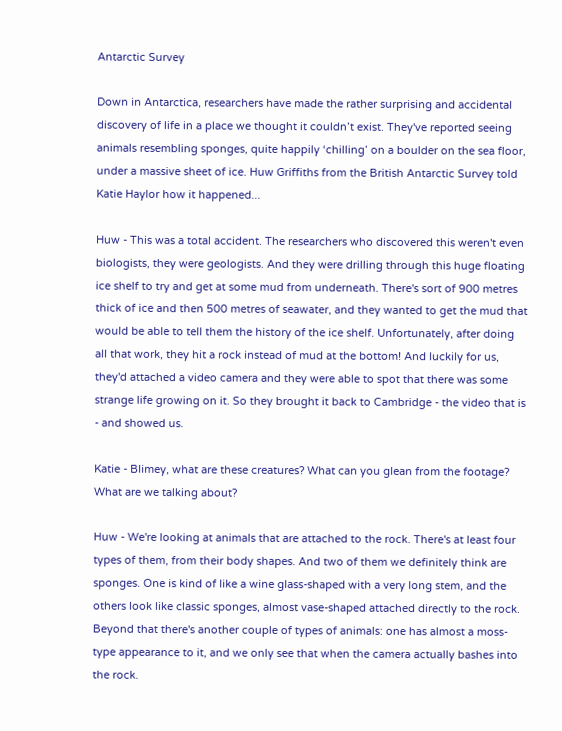Antarctic Survey

Down in Antarctica, researchers have made the rather surprising and accidental discovery of life in a place we thought it couldn’t exist. They've reported seeing animals resembling sponges, quite happily ‘chilling’ on a boulder on the sea floor, under a massive sheet of ice. Huw Griffiths from the British Antarctic Survey told Katie Haylor how it happened...

Huw - This was a total accident. The researchers who discovered this weren't even biologists, they were geologists. And they were drilling through this huge floating ice shelf to try and get at some mud from underneath. There's sort of 900 metres thick of ice and then 500 metres of seawater, and they wanted to get the mud that would be able to tell them the history of the ice shelf. Unfortunately, after doing all that work, they hit a rock instead of mud at the bottom! And luckily for us, they'd attached a video camera and they were able to spot that there was some strange life growing on it. So they brought it back to Cambridge - the video that is - and showed us.

Katie - Blimey, what are these creatures? What can you glean from the footage? What are we talking about?

Huw - We're looking at animals that are attached to the rock. There's at least four types of them, from their body shapes. And two of them we definitely think are sponges. One is kind of like a wine glass-shaped with a very long stem, and the others look like classic sponges, almost vase-shaped attached directly to the rock. Beyond that there's another couple of types of animals: one has almost a moss-type appearance to it, and we only see that when the camera actually bashes into the rock.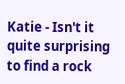Katie - Isn't it quite surprising to find a rock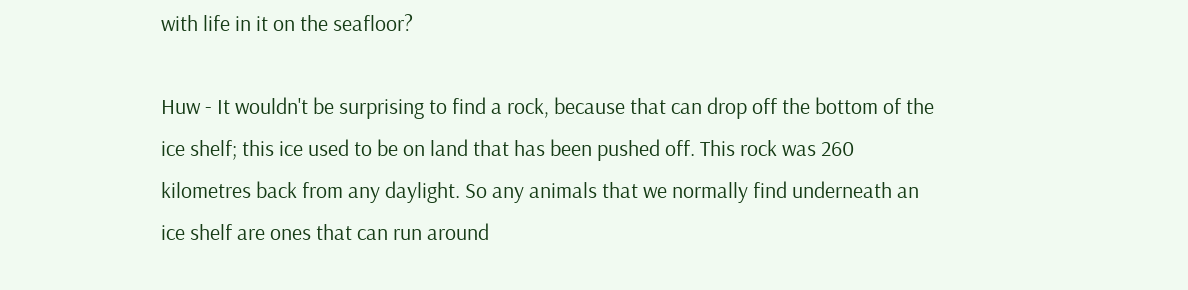with life in it on the seafloor?

Huw - It wouldn't be surprising to find a rock, because that can drop off the bottom of the ice shelf; this ice used to be on land that has been pushed off. This rock was 260 kilometres back from any daylight. So any animals that we normally find underneath an ice shelf are ones that can run around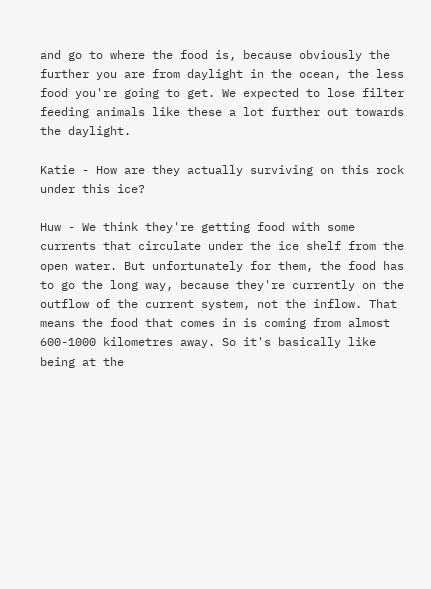and go to where the food is, because obviously the further you are from daylight in the ocean, the less food you're going to get. We expected to lose filter feeding animals like these a lot further out towards the daylight.

Katie - How are they actually surviving on this rock under this ice?

Huw - We think they're getting food with some currents that circulate under the ice shelf from the open water. But unfortunately for them, the food has to go the long way, because they're currently on the outflow of the current system, not the inflow. That means the food that comes in is coming from almost 600-1000 kilometres away. So it's basically like being at the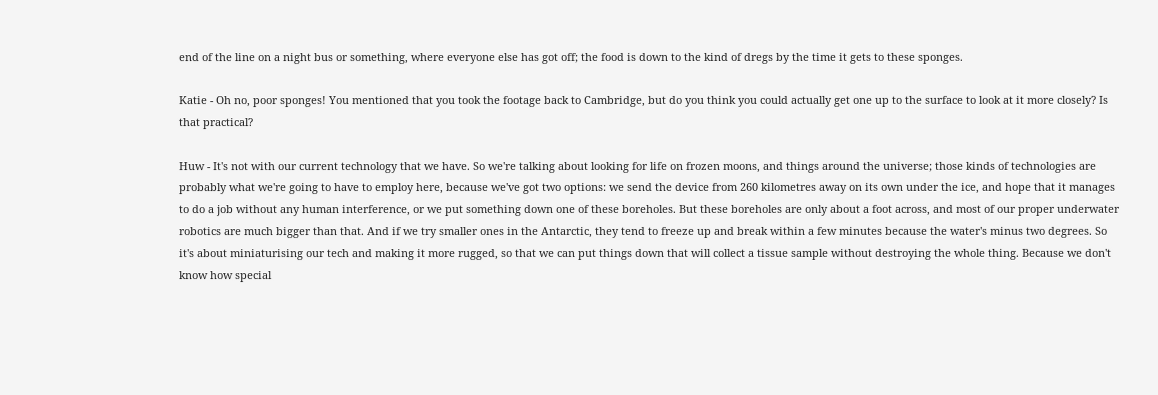end of the line on a night bus or something, where everyone else has got off; the food is down to the kind of dregs by the time it gets to these sponges.

Katie - Oh no, poor sponges! You mentioned that you took the footage back to Cambridge, but do you think you could actually get one up to the surface to look at it more closely? Is that practical?

Huw - It's not with our current technology that we have. So we're talking about looking for life on frozen moons, and things around the universe; those kinds of technologies are probably what we're going to have to employ here, because we've got two options: we send the device from 260 kilometres away on its own under the ice, and hope that it manages to do a job without any human interference, or we put something down one of these boreholes. But these boreholes are only about a foot across, and most of our proper underwater robotics are much bigger than that. And if we try smaller ones in the Antarctic, they tend to freeze up and break within a few minutes because the water's minus two degrees. So it's about miniaturising our tech and making it more rugged, so that we can put things down that will collect a tissue sample without destroying the whole thing. Because we don't know how special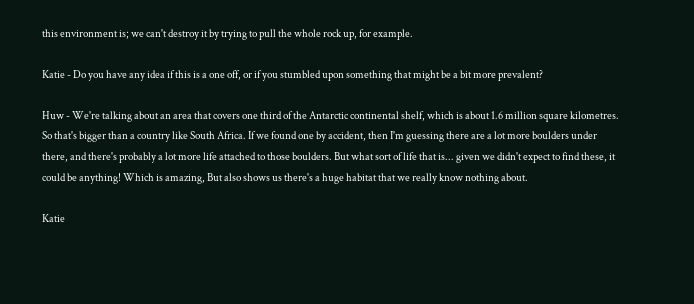this environment is; we can't destroy it by trying to pull the whole rock up, for example.

Katie - Do you have any idea if this is a one off, or if you stumbled upon something that might be a bit more prevalent?

Huw - We're talking about an area that covers one third of the Antarctic continental shelf, which is about 1.6 million square kilometres. So that's bigger than a country like South Africa. If we found one by accident, then I'm guessing there are a lot more boulders under there, and there's probably a lot more life attached to those boulders. But what sort of life that is... given we didn't expect to find these, it could be anything! Which is amazing, But also shows us there's a huge habitat that we really know nothing about.

Katie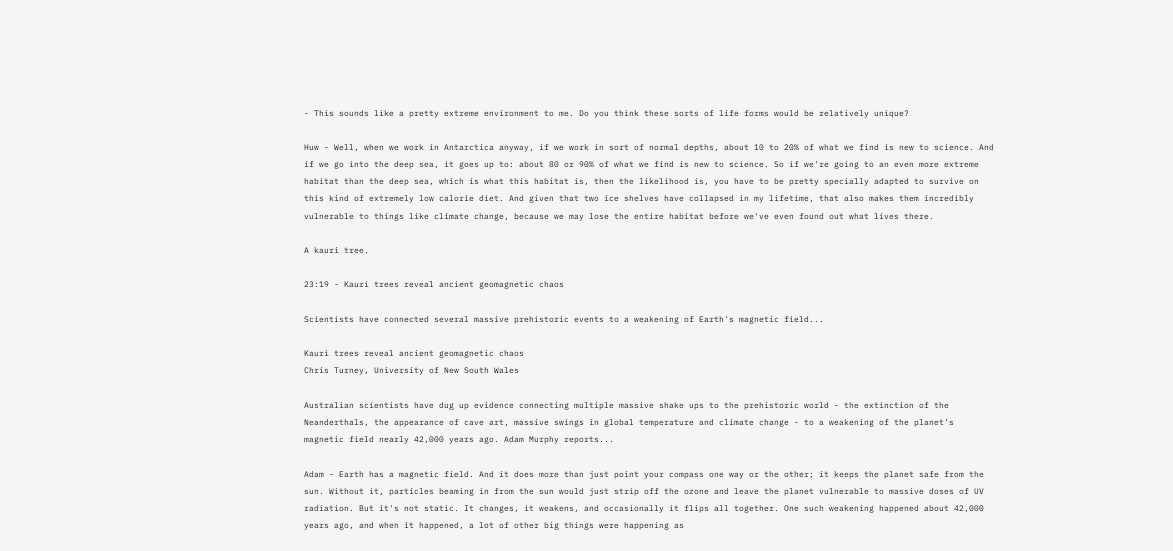- This sounds like a pretty extreme environment to me. Do you think these sorts of life forms would be relatively unique?

Huw - Well, when we work in Antarctica anyway, if we work in sort of normal depths, about 10 to 20% of what we find is new to science. And if we go into the deep sea, it goes up to: about 80 or 90% of what we find is new to science. So if we're going to an even more extreme habitat than the deep sea, which is what this habitat is, then the likelihood is, you have to be pretty specially adapted to survive on this kind of extremely low calorie diet. And given that two ice shelves have collapsed in my lifetime, that also makes them incredibly vulnerable to things like climate change, because we may lose the entire habitat before we've even found out what lives there.

A kauri tree.

23:19 - Kauri trees reveal ancient geomagnetic chaos

Scientists have connected several massive prehistoric events to a weakening of Earth's magnetic field...

Kauri trees reveal ancient geomagnetic chaos
Chris Turney, University of New South Wales

Australian scientists have dug up evidence connecting multiple massive shake ups to the prehistoric world - the extinction of the Neanderthals, the appearance of cave art, massive swings in global temperature and climate change - to a weakening of the planet’s magnetic field nearly 42,000 years ago. Adam Murphy reports...

Adam - Earth has a magnetic field. And it does more than just point your compass one way or the other; it keeps the planet safe from the sun. Without it, particles beaming in from the sun would just strip off the ozone and leave the planet vulnerable to massive doses of UV radiation. But it's not static. It changes, it weakens, and occasionally it flips all together. One such weakening happened about 42,000 years ago, and when it happened, a lot of other big things were happening as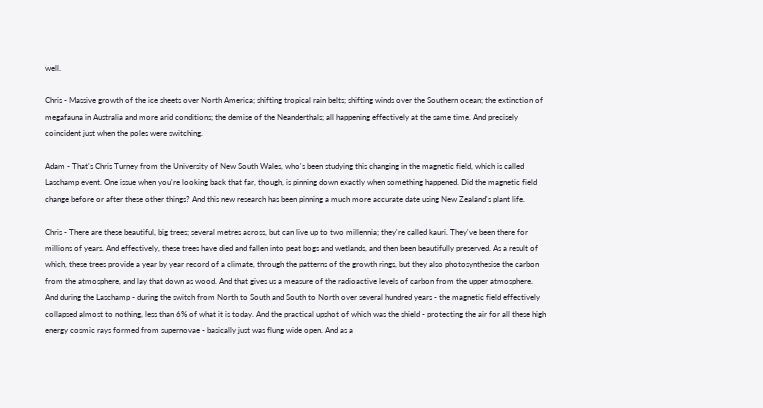well.

Chris - Massive growth of the ice sheets over North America; shifting tropical rain belts; shifting winds over the Southern ocean; the extinction of megafauna in Australia and more arid conditions; the demise of the Neanderthals; all happening effectively at the same time. And precisely coincident just when the poles were switching.

Adam - That's Chris Turney from the University of New South Wales, who's been studying this changing in the magnetic field, which is called Laschamp event. One issue when you're looking back that far, though, is pinning down exactly when something happened. Did the magnetic field change before or after these other things? And this new research has been pinning a much more accurate date using New Zealand's plant life.

Chris - There are these beautiful, big trees; several metres across, but can live up to two millennia; they're called kauri. They've been there for millions of years. And effectively, these trees have died and fallen into peat bogs and wetlands, and then been beautifully preserved. As a result of which, these trees provide a year by year record of a climate, through the patterns of the growth rings, but they also photosynthesise the carbon from the atmosphere, and lay that down as wood. And that gives us a measure of the radioactive levels of carbon from the upper atmosphere. And during the Laschamp - during the switch from North to South and South to North over several hundred years - the magnetic field effectively collapsed almost to nothing, less than 6% of what it is today. And the practical upshot of which was the shield - protecting the air for all these high energy cosmic rays formed from supernovae - basically just was flung wide open. And as a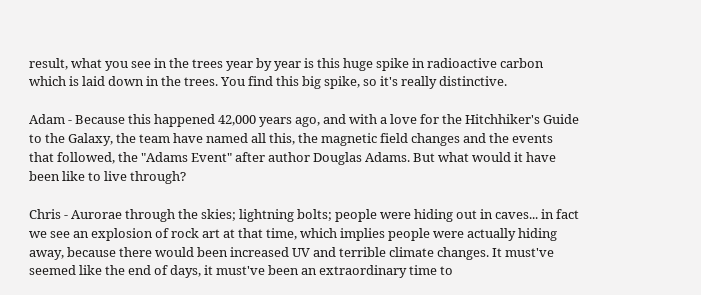result, what you see in the trees year by year is this huge spike in radioactive carbon which is laid down in the trees. You find this big spike, so it's really distinctive.

Adam - Because this happened 42,000 years ago, and with a love for the Hitchhiker's Guide to the Galaxy, the team have named all this, the magnetic field changes and the events that followed, the "Adams Event" after author Douglas Adams. But what would it have been like to live through?

Chris - Aurorae through the skies; lightning bolts; people were hiding out in caves... in fact we see an explosion of rock art at that time, which implies people were actually hiding away, because there would been increased UV and terrible climate changes. It must've seemed like the end of days, it must've been an extraordinary time to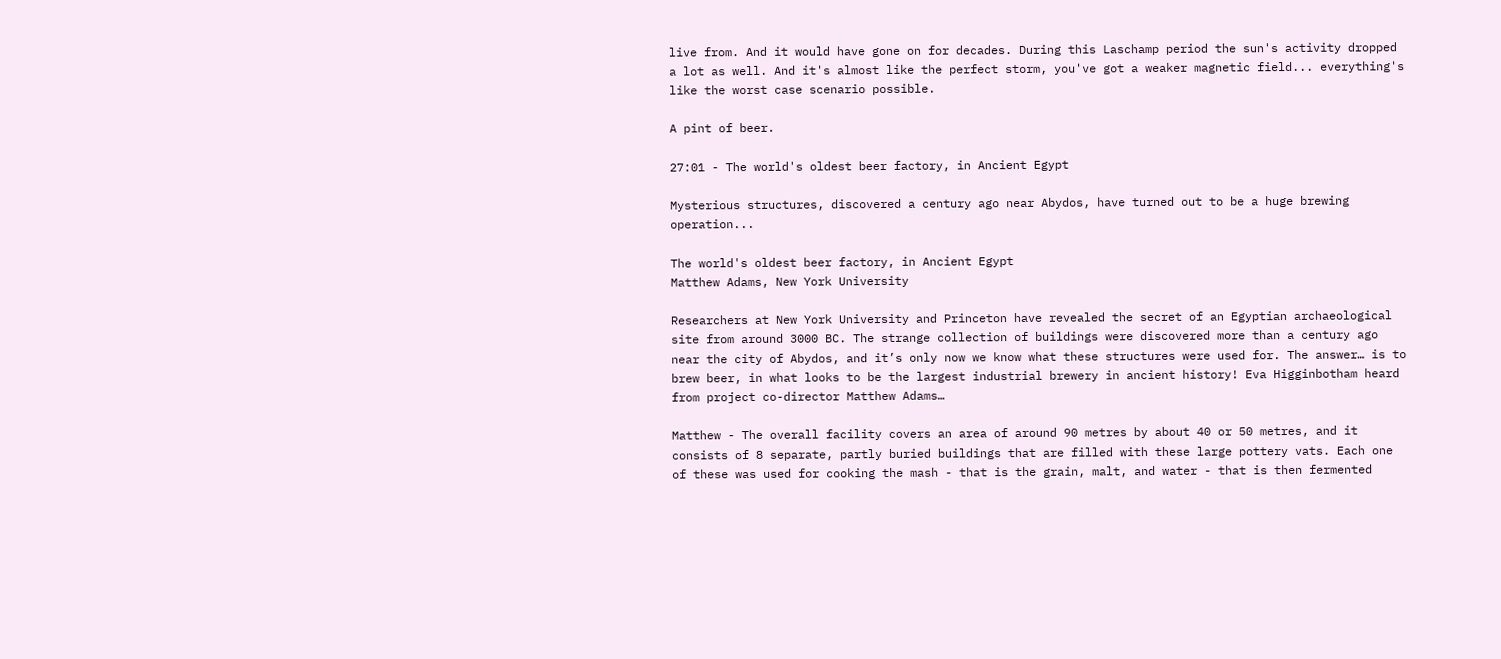live from. And it would have gone on for decades. During this Laschamp period the sun's activity dropped a lot as well. And it's almost like the perfect storm, you've got a weaker magnetic field... everything's like the worst case scenario possible.

A pint of beer.

27:01 - The world's oldest beer factory, in Ancient Egypt

Mysterious structures, discovered a century ago near Abydos, have turned out to be a huge brewing operation...

The world's oldest beer factory, in Ancient Egypt
Matthew Adams, New York University

Researchers at New York University and Princeton have revealed the secret of an Egyptian archaeological site from around 3000 BC. The strange collection of buildings were discovered more than a century ago near the city of Abydos, and it’s only now we know what these structures were used for. The answer… is to brew beer, in what looks to be the largest industrial brewery in ancient history! Eva Higginbotham heard from project co-director Matthew Adams…

Matthew - The overall facility covers an area of around 90 metres by about 40 or 50 metres, and it consists of 8 separate, partly buried buildings that are filled with these large pottery vats. Each one of these was used for cooking the mash - that is the grain, malt, and water - that is then fermented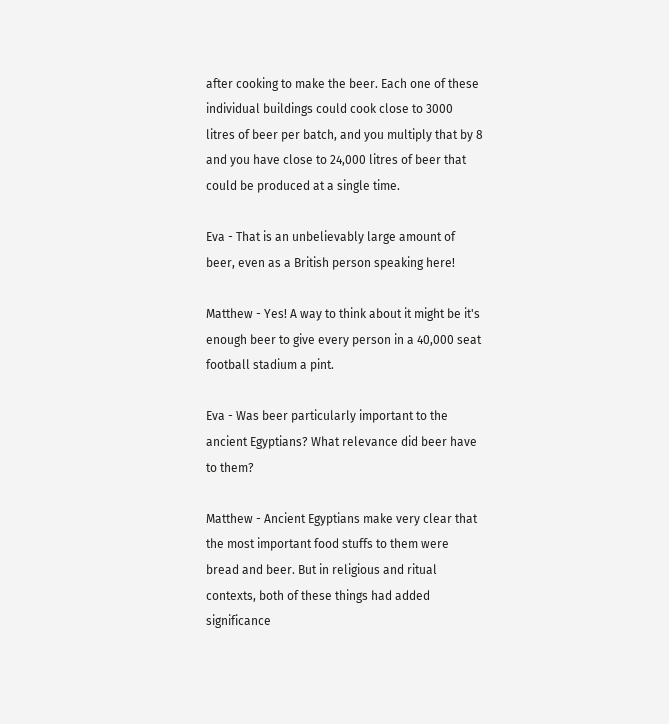after cooking to make the beer. Each one of these individual buildings could cook close to 3000 litres of beer per batch, and you multiply that by 8 and you have close to 24,000 litres of beer that could be produced at a single time.

Eva - That is an unbelievably large amount of beer, even as a British person speaking here!

Matthew - Yes! A way to think about it might be it's enough beer to give every person in a 40,000 seat football stadium a pint.

Eva - Was beer particularly important to the ancient Egyptians? What relevance did beer have to them?

Matthew - Ancient Egyptians make very clear that the most important food stuffs to them were bread and beer. But in religious and ritual contexts, both of these things had added significance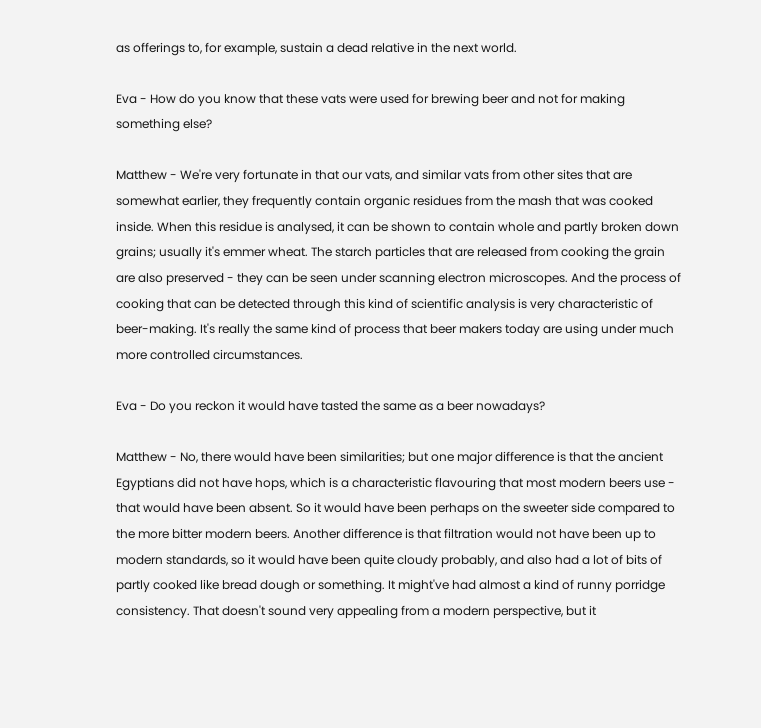as offerings to, for example, sustain a dead relative in the next world.

Eva - How do you know that these vats were used for brewing beer and not for making something else?

Matthew - We're very fortunate in that our vats, and similar vats from other sites that are somewhat earlier, they frequently contain organic residues from the mash that was cooked inside. When this residue is analysed, it can be shown to contain whole and partly broken down grains; usually it's emmer wheat. The starch particles that are released from cooking the grain are also preserved - they can be seen under scanning electron microscopes. And the process of cooking that can be detected through this kind of scientific analysis is very characteristic of beer-making. It's really the same kind of process that beer makers today are using under much more controlled circumstances.

Eva - Do you reckon it would have tasted the same as a beer nowadays?

Matthew - No, there would have been similarities; but one major difference is that the ancient Egyptians did not have hops, which is a characteristic flavouring that most modern beers use - that would have been absent. So it would have been perhaps on the sweeter side compared to the more bitter modern beers. Another difference is that filtration would not have been up to modern standards, so it would have been quite cloudy probably, and also had a lot of bits of partly cooked like bread dough or something. It might've had almost a kind of runny porridge consistency. That doesn't sound very appealing from a modern perspective, but it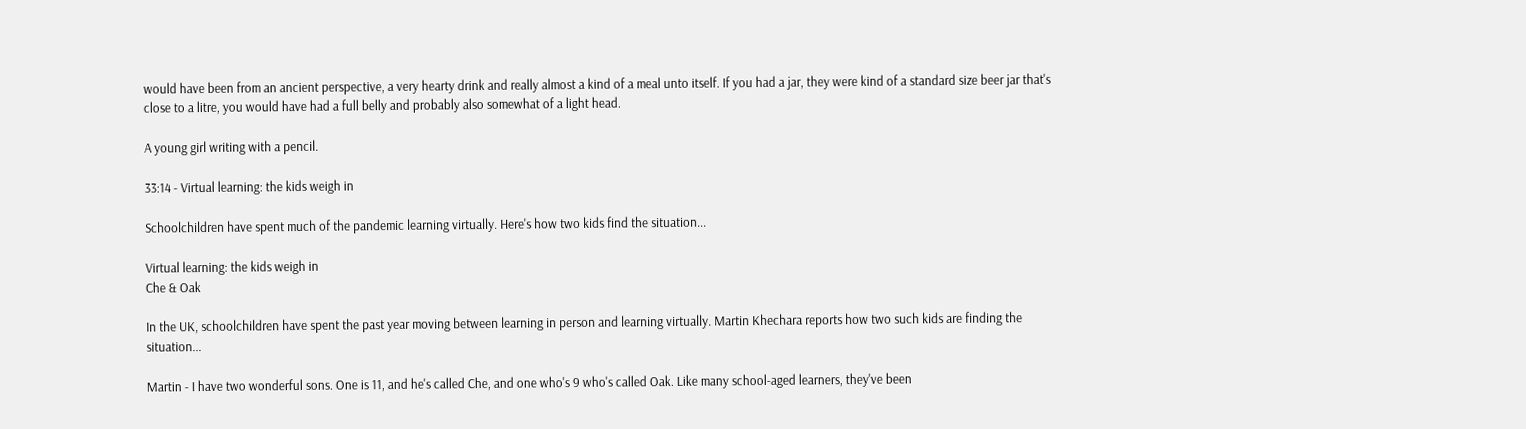would have been from an ancient perspective, a very hearty drink and really almost a kind of a meal unto itself. If you had a jar, they were kind of a standard size beer jar that's close to a litre, you would have had a full belly and probably also somewhat of a light head.

A young girl writing with a pencil.

33:14 - Virtual learning: the kids weigh in

Schoolchildren have spent much of the pandemic learning virtually. Here's how two kids find the situation...

Virtual learning: the kids weigh in
Che & Oak

In the UK, schoolchildren have spent the past year moving between learning in person and learning virtually. Martin Khechara reports how two such kids are finding the situation...

Martin - I have two wonderful sons. One is 11, and he's called Che, and one who's 9 who's called Oak. Like many school-aged learners, they've been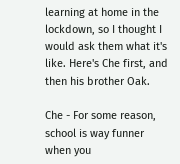learning at home in the lockdown, so I thought I would ask them what it's like. Here's Che first, and then his brother Oak.

Che - For some reason, school is way funner when you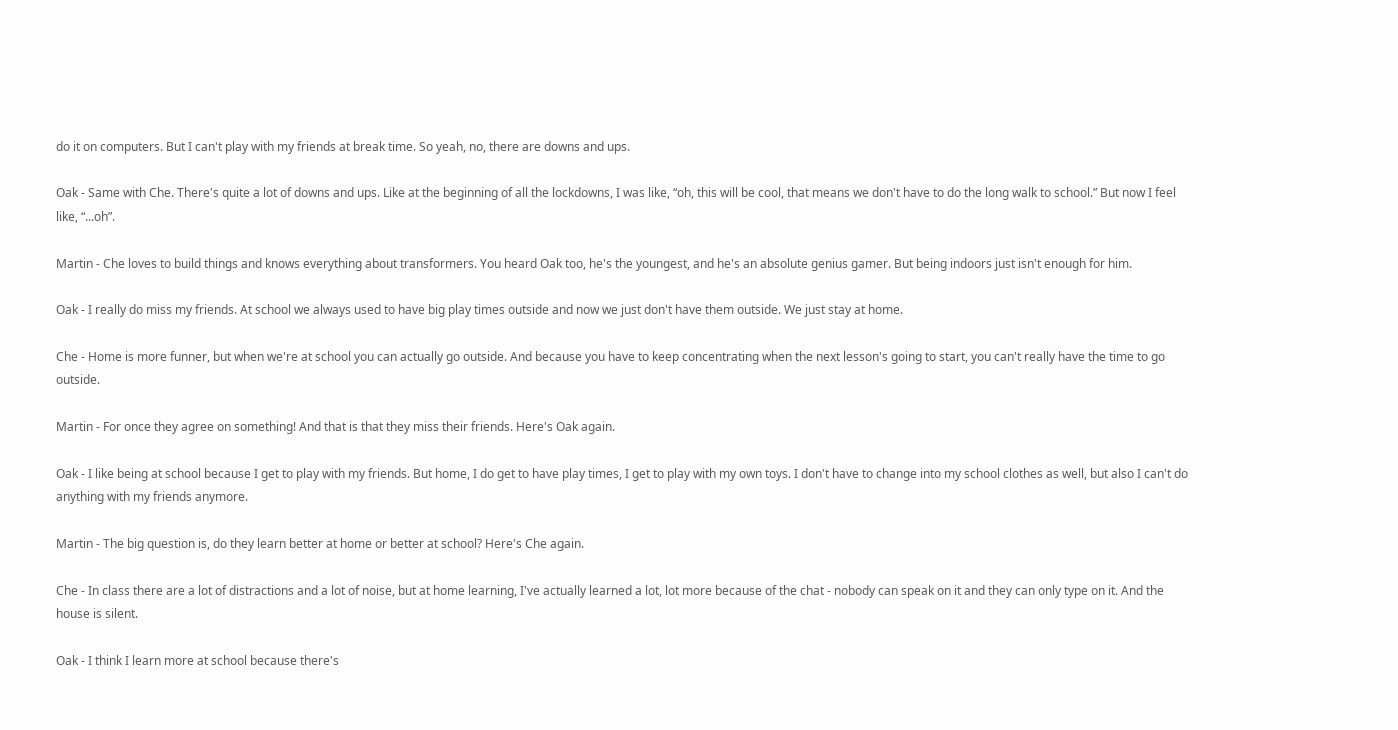do it on computers. But I can't play with my friends at break time. So yeah, no, there are downs and ups.

Oak - Same with Che. There's quite a lot of downs and ups. Like at the beginning of all the lockdowns, I was like, “oh, this will be cool, that means we don't have to do the long walk to school.” But now I feel like, “...oh”.

Martin - Che loves to build things and knows everything about transformers. You heard Oak too, he's the youngest, and he's an absolute genius gamer. But being indoors just isn't enough for him.

Oak - I really do miss my friends. At school we always used to have big play times outside and now we just don't have them outside. We just stay at home.

Che - Home is more funner, but when we're at school you can actually go outside. And because you have to keep concentrating when the next lesson's going to start, you can't really have the time to go outside.

Martin - For once they agree on something! And that is that they miss their friends. Here's Oak again.

Oak - I like being at school because I get to play with my friends. But home, I do get to have play times, I get to play with my own toys. I don't have to change into my school clothes as well, but also I can't do anything with my friends anymore.

Martin - The big question is, do they learn better at home or better at school? Here's Che again.

Che - In class there are a lot of distractions and a lot of noise, but at home learning, I've actually learned a lot, lot more because of the chat - nobody can speak on it and they can only type on it. And the house is silent.

Oak - I think I learn more at school because there's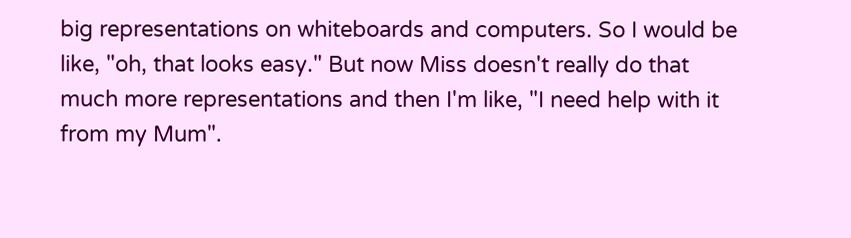big representations on whiteboards and computers. So I would be like, "oh, that looks easy." But now Miss doesn't really do that much more representations and then I'm like, "I need help with it from my Mum".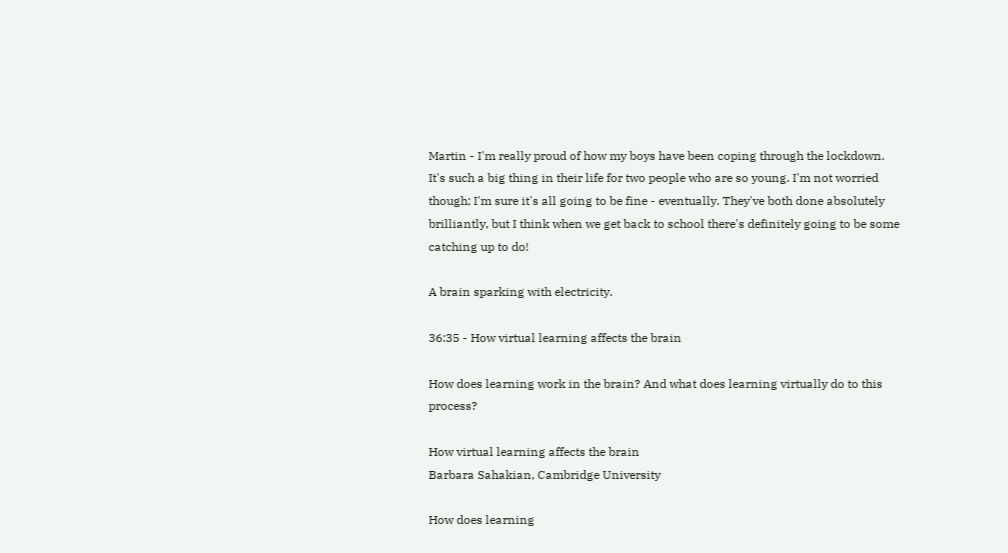Martin - I'm really proud of how my boys have been coping through the lockdown. It's such a big thing in their life for two people who are so young. I'm not worried though; I'm sure it's all going to be fine - eventually. They've both done absolutely brilliantly, but I think when we get back to school there's definitely going to be some catching up to do!

A brain sparking with electricity.

36:35 - How virtual learning affects the brain

How does learning work in the brain? And what does learning virtually do to this process?

How virtual learning affects the brain
Barbara Sahakian, Cambridge University

How does learning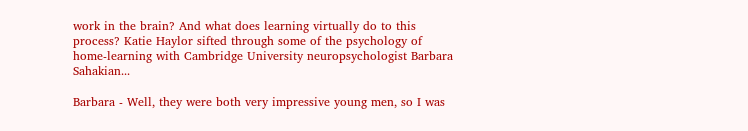work in the brain? And what does learning virtually do to this process? Katie Haylor sifted through some of the psychology of home-learning with Cambridge University neuropsychologist Barbara Sahakian...

Barbara - Well, they were both very impressive young men, so I was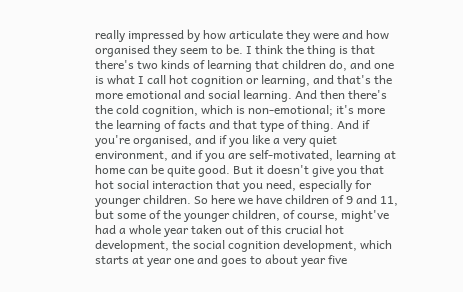really impressed by how articulate they were and how organised they seem to be. I think the thing is that there's two kinds of learning that children do, and one is what I call hot cognition or learning, and that's the more emotional and social learning. And then there's the cold cognition, which is non-emotional; it's more the learning of facts and that type of thing. And if you're organised, and if you like a very quiet environment, and if you are self-motivated, learning at home can be quite good. But it doesn't give you that hot social interaction that you need, especially for younger children. So here we have children of 9 and 11, but some of the younger children, of course, might've had a whole year taken out of this crucial hot development, the social cognition development, which starts at year one and goes to about year five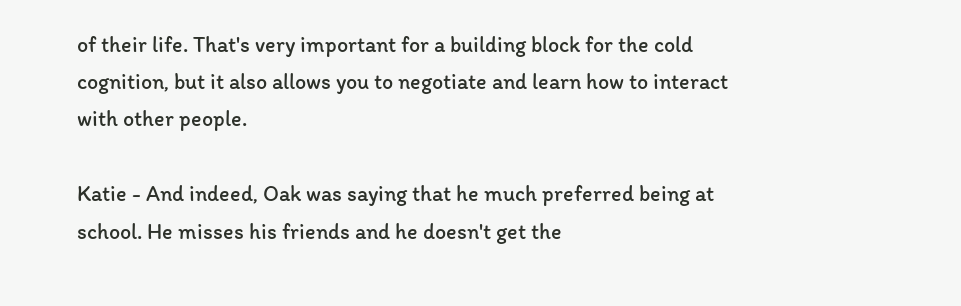of their life. That's very important for a building block for the cold cognition, but it also allows you to negotiate and learn how to interact with other people.

Katie - And indeed, Oak was saying that he much preferred being at school. He misses his friends and he doesn't get the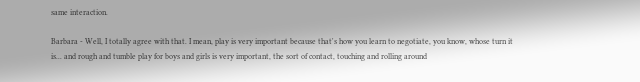same interaction.

Barbara - Well, I totally agree with that. I mean, play is very important because that's how you learn to negotiate, you know, whose turn it is... and rough and tumble play for boys and girls is very important, the sort of contact, touching and rolling around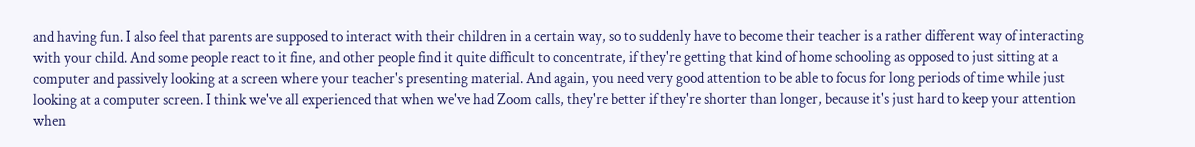and having fun. I also feel that parents are supposed to interact with their children in a certain way, so to suddenly have to become their teacher is a rather different way of interacting with your child. And some people react to it fine, and other people find it quite difficult to concentrate, if they're getting that kind of home schooling as opposed to just sitting at a computer and passively looking at a screen where your teacher's presenting material. And again, you need very good attention to be able to focus for long periods of time while just looking at a computer screen. I think we've all experienced that when we've had Zoom calls, they're better if they're shorter than longer, because it's just hard to keep your attention when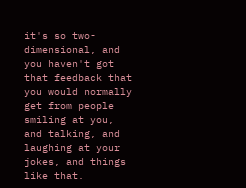it's so two-dimensional, and you haven't got that feedback that you would normally get from people smiling at you, and talking, and laughing at your jokes, and things like that.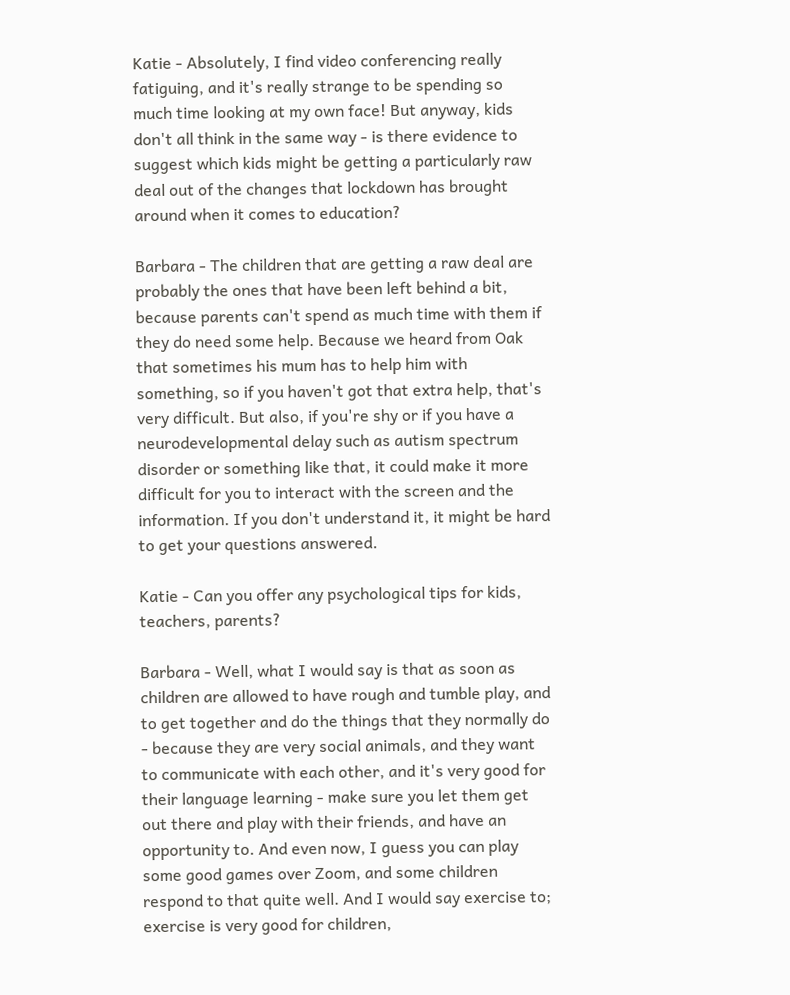Katie - Absolutely, I find video conferencing really fatiguing, and it's really strange to be spending so much time looking at my own face! But anyway, kids don't all think in the same way - is there evidence to suggest which kids might be getting a particularly raw deal out of the changes that lockdown has brought around when it comes to education?

Barbara - The children that are getting a raw deal are probably the ones that have been left behind a bit, because parents can't spend as much time with them if they do need some help. Because we heard from Oak that sometimes his mum has to help him with something, so if you haven't got that extra help, that's very difficult. But also, if you're shy or if you have a neurodevelopmental delay such as autism spectrum disorder or something like that, it could make it more difficult for you to interact with the screen and the information. If you don't understand it, it might be hard to get your questions answered.

Katie - Can you offer any psychological tips for kids, teachers, parents?

Barbara - Well, what I would say is that as soon as children are allowed to have rough and tumble play, and to get together and do the things that they normally do - because they are very social animals, and they want to communicate with each other, and it's very good for their language learning - make sure you let them get out there and play with their friends, and have an opportunity to. And even now, I guess you can play some good games over Zoom, and some children respond to that quite well. And I would say exercise to; exercise is very good for children,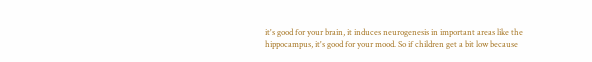it's good for your brain, it induces neurogenesis in important areas like the hippocampus, it's good for your mood. So if children get a bit low because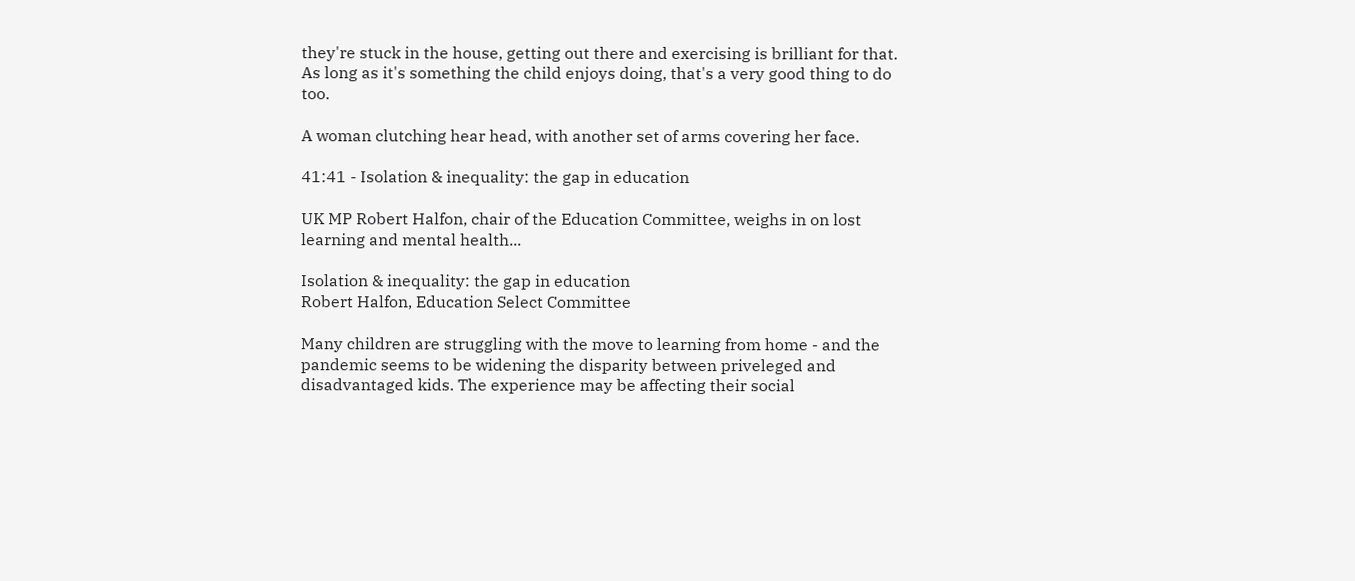they're stuck in the house, getting out there and exercising is brilliant for that. As long as it's something the child enjoys doing, that's a very good thing to do too.

A woman clutching hear head, with another set of arms covering her face.

41:41 - Isolation & inequality: the gap in education

UK MP Robert Halfon, chair of the Education Committee, weighs in on lost learning and mental health...

Isolation & inequality: the gap in education
Robert Halfon, Education Select Committee

Many children are struggling with the move to learning from home - and the pandemic seems to be widening the disparity between priveleged and disadvantaged kids. The experience may be affecting their social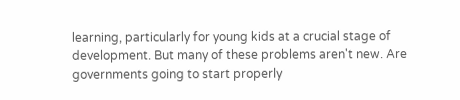learning, particularly for young kids at a crucial stage of development. But many of these problems aren't new. Are governments going to start properly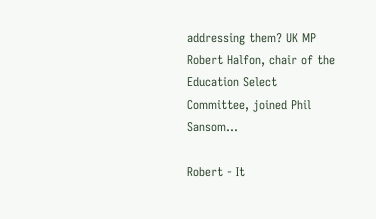addressing them? UK MP Robert Halfon, chair of the Education Select Committee, joined Phil Sansom...

Robert - It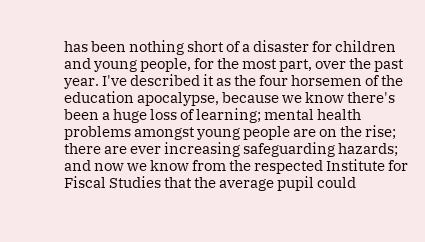has been nothing short of a disaster for children and young people, for the most part, over the past year. I've described it as the four horsemen of the education apocalypse, because we know there's been a huge loss of learning; mental health problems amongst young people are on the rise; there are ever increasing safeguarding hazards; and now we know from the respected Institute for Fiscal Studies that the average pupil could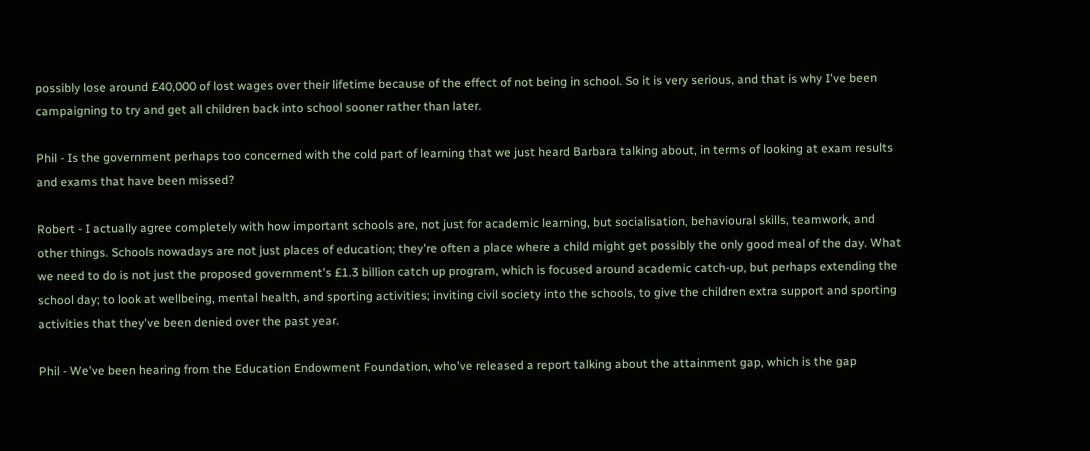possibly lose around £40,000 of lost wages over their lifetime because of the effect of not being in school. So it is very serious, and that is why I've been campaigning to try and get all children back into school sooner rather than later.

Phil - Is the government perhaps too concerned with the cold part of learning that we just heard Barbara talking about, in terms of looking at exam results and exams that have been missed?

Robert - I actually agree completely with how important schools are, not just for academic learning, but socialisation, behavioural skills, teamwork, and other things. Schools nowadays are not just places of education; they're often a place where a child might get possibly the only good meal of the day. What we need to do is not just the proposed government's £1.3 billion catch up program, which is focused around academic catch-up, but perhaps extending the school day; to look at wellbeing, mental health, and sporting activities; inviting civil society into the schools, to give the children extra support and sporting activities that they've been denied over the past year.

Phil - We've been hearing from the Education Endowment Foundation, who've released a report talking about the attainment gap, which is the gap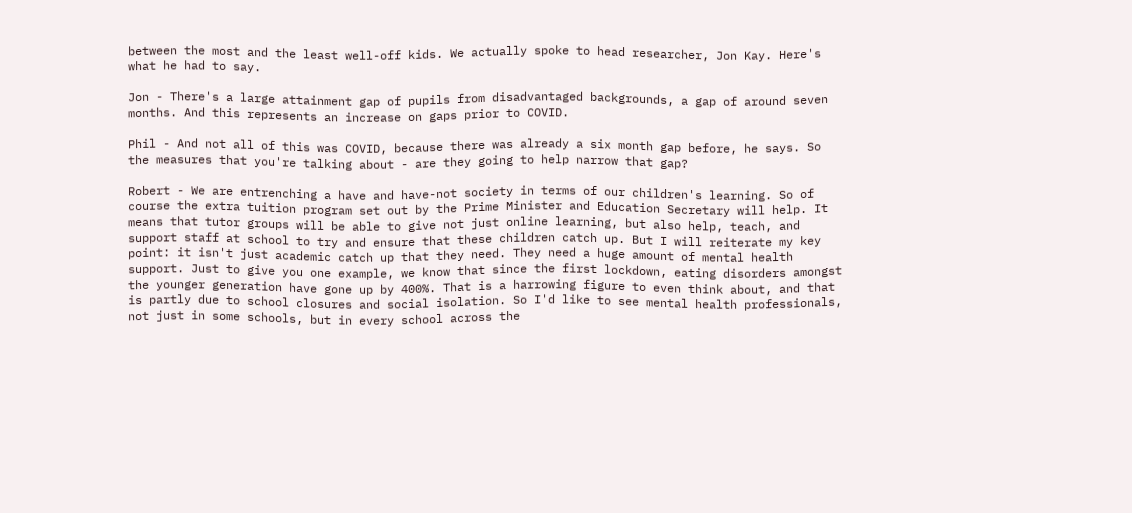between the most and the least well-off kids. We actually spoke to head researcher, Jon Kay. Here's what he had to say.

Jon - There's a large attainment gap of pupils from disadvantaged backgrounds, a gap of around seven months. And this represents an increase on gaps prior to COVID.

Phil - And not all of this was COVID, because there was already a six month gap before, he says. So the measures that you're talking about - are they going to help narrow that gap?

Robert - We are entrenching a have and have-not society in terms of our children's learning. So of course the extra tuition program set out by the Prime Minister and Education Secretary will help. It means that tutor groups will be able to give not just online learning, but also help, teach, and support staff at school to try and ensure that these children catch up. But I will reiterate my key point: it isn't just academic catch up that they need. They need a huge amount of mental health support. Just to give you one example, we know that since the first lockdown, eating disorders amongst the younger generation have gone up by 400%. That is a harrowing figure to even think about, and that is partly due to school closures and social isolation. So I'd like to see mental health professionals, not just in some schools, but in every school across the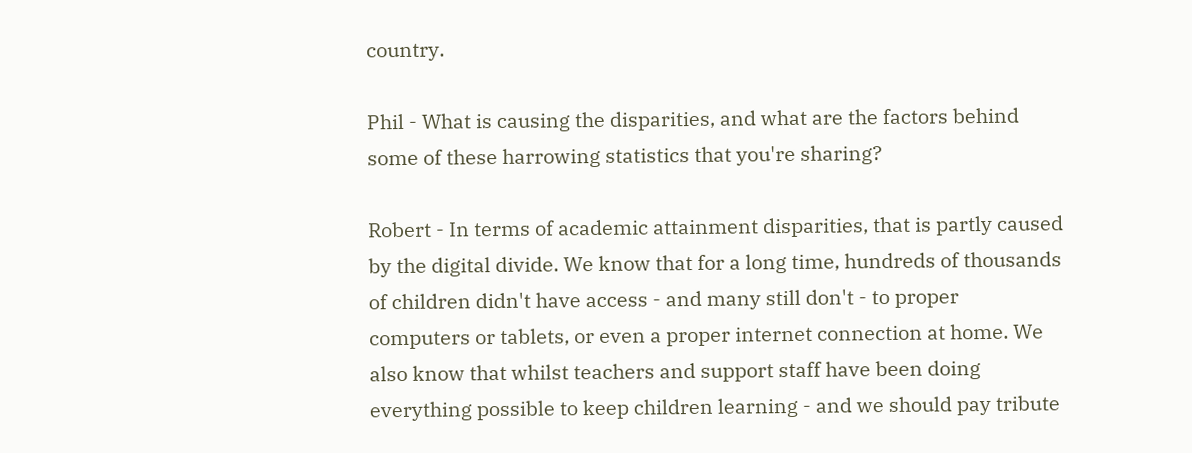country.

Phil - What is causing the disparities, and what are the factors behind some of these harrowing statistics that you're sharing?

Robert - In terms of academic attainment disparities, that is partly caused by the digital divide. We know that for a long time, hundreds of thousands of children didn't have access - and many still don't - to proper computers or tablets, or even a proper internet connection at home. We also know that whilst teachers and support staff have been doing everything possible to keep children learning - and we should pay tribute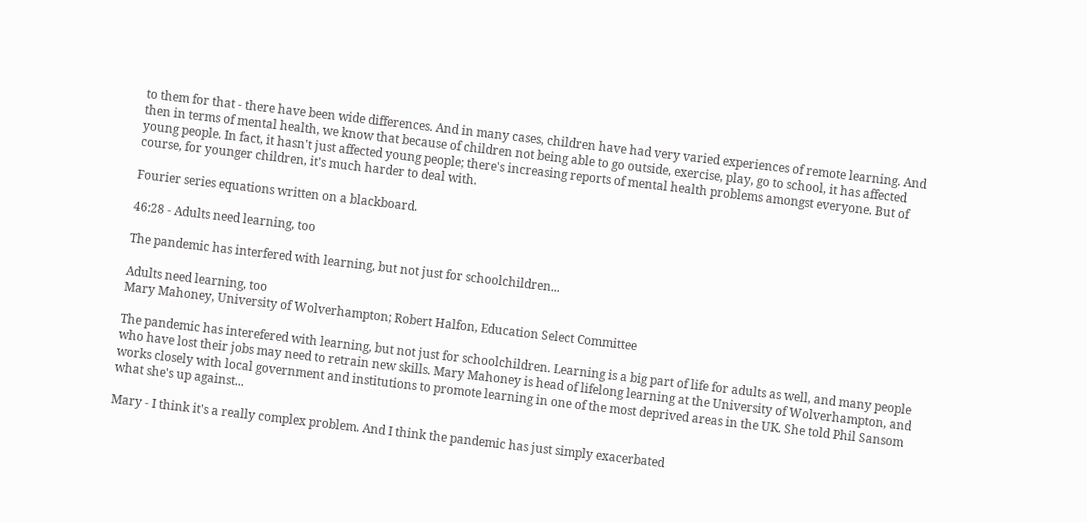to them for that - there have been wide differences. And in many cases, children have had very varied experiences of remote learning. And then in terms of mental health, we know that because of children not being able to go outside, exercise, play, go to school, it has affected young people. In fact, it hasn't just affected young people; there's increasing reports of mental health problems amongst everyone. But of course, for younger children, it's much harder to deal with.

Fourier series equations written on a blackboard.

46:28 - Adults need learning, too

The pandemic has interfered with learning, but not just for schoolchildren...

Adults need learning, too
Mary Mahoney, University of Wolverhampton; Robert Halfon, Education Select Committee

The pandemic has interefered with learning, but not just for schoolchildren. Learning is a big part of life for adults as well, and many people who have lost their jobs may need to retrain new skills. Mary Mahoney is head of lifelong learning at the University of Wolverhampton, and works closely with local government and institutions to promote learning in one of the most deprived areas in the UK. She told Phil Sansom what she's up against...

Mary - I think it's a really complex problem. And I think the pandemic has just simply exacerbated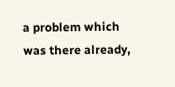a problem which was there already,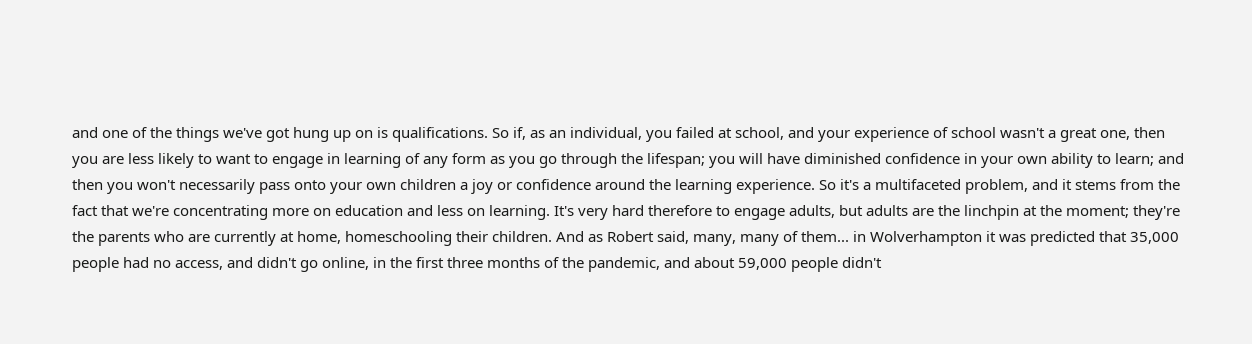and one of the things we've got hung up on is qualifications. So if, as an individual, you failed at school, and your experience of school wasn't a great one, then you are less likely to want to engage in learning of any form as you go through the lifespan; you will have diminished confidence in your own ability to learn; and then you won't necessarily pass onto your own children a joy or confidence around the learning experience. So it's a multifaceted problem, and it stems from the fact that we're concentrating more on education and less on learning. It's very hard therefore to engage adults, but adults are the linchpin at the moment; they're the parents who are currently at home, homeschooling their children. And as Robert said, many, many of them... in Wolverhampton it was predicted that 35,000 people had no access, and didn't go online, in the first three months of the pandemic, and about 59,000 people didn't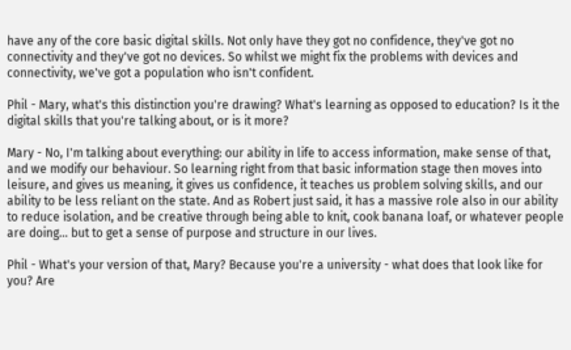have any of the core basic digital skills. Not only have they got no confidence, they've got no connectivity and they've got no devices. So whilst we might fix the problems with devices and connectivity, we've got a population who isn't confident.

Phil - Mary, what's this distinction you're drawing? What's learning as opposed to education? Is it the digital skills that you're talking about, or is it more?

Mary - No, I'm talking about everything: our ability in life to access information, make sense of that, and we modify our behaviour. So learning right from that basic information stage then moves into leisure, and gives us meaning, it gives us confidence, it teaches us problem solving skills, and our ability to be less reliant on the state. And as Robert just said, it has a massive role also in our ability to reduce isolation, and be creative through being able to knit, cook banana loaf, or whatever people are doing... but to get a sense of purpose and structure in our lives.

Phil - What's your version of that, Mary? Because you're a university - what does that look like for you? Are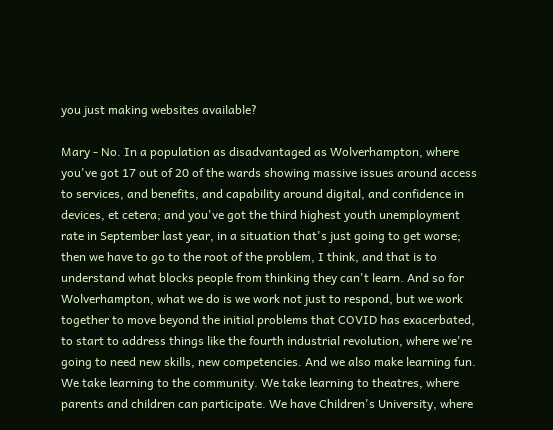you just making websites available?

Mary - No. In a population as disadvantaged as Wolverhampton, where you've got 17 out of 20 of the wards showing massive issues around access to services, and benefits, and capability around digital, and confidence in devices, et cetera; and you've got the third highest youth unemployment rate in September last year, in a situation that's just going to get worse; then we have to go to the root of the problem, I think, and that is to understand what blocks people from thinking they can't learn. And so for Wolverhampton, what we do is we work not just to respond, but we work together to move beyond the initial problems that COVID has exacerbated, to start to address things like the fourth industrial revolution, where we're going to need new skills, new competencies. And we also make learning fun. We take learning to the community. We take learning to theatres, where parents and children can participate. We have Children's University, where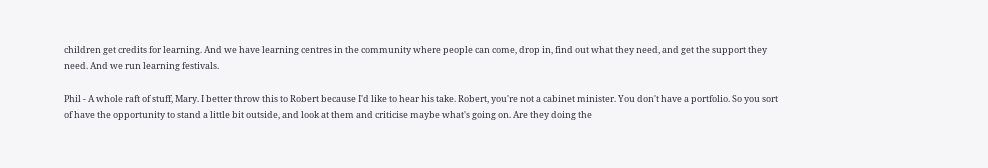children get credits for learning. And we have learning centres in the community where people can come, drop in, find out what they need, and get the support they need. And we run learning festivals.

Phil - A whole raft of stuff, Mary. I better throw this to Robert because I'd like to hear his take. Robert, you're not a cabinet minister. You don't have a portfolio. So you sort of have the opportunity to stand a little bit outside, and look at them and criticise maybe what's going on. Are they doing the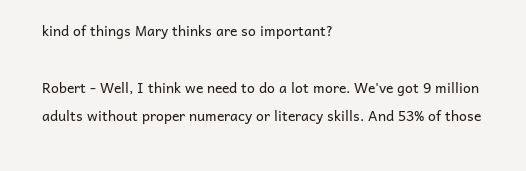kind of things Mary thinks are so important?

Robert - Well, I think we need to do a lot more. We've got 9 million adults without proper numeracy or literacy skills. And 53% of those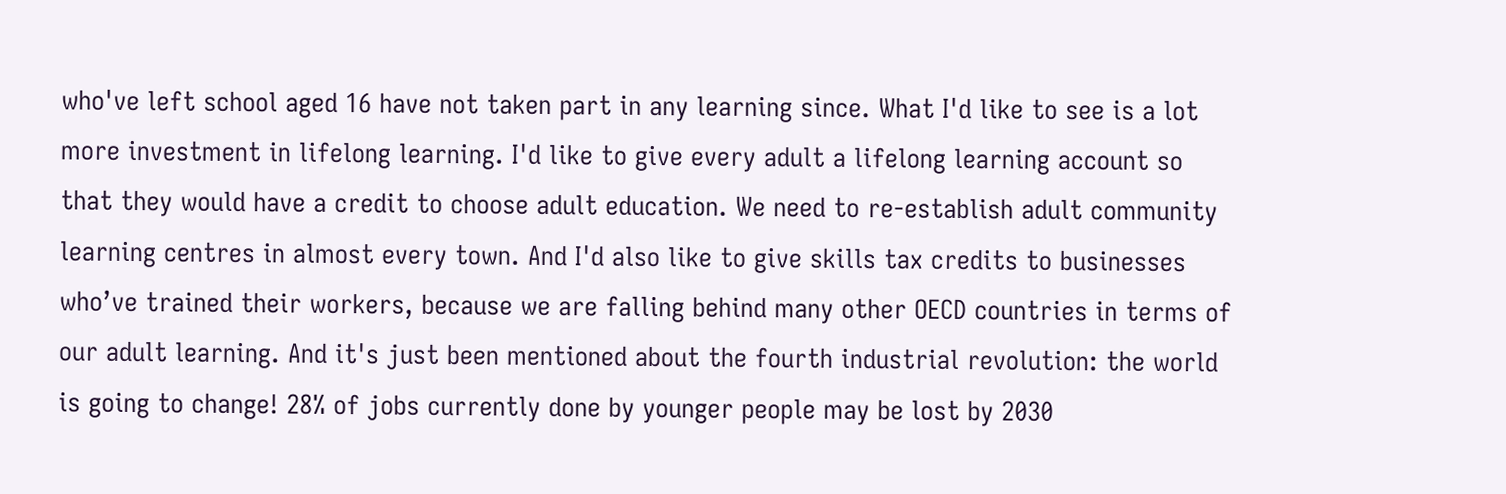who've left school aged 16 have not taken part in any learning since. What I'd like to see is a lot more investment in lifelong learning. I'd like to give every adult a lifelong learning account so that they would have a credit to choose adult education. We need to re-establish adult community learning centres in almost every town. And I'd also like to give skills tax credits to businesses who’ve trained their workers, because we are falling behind many other OECD countries in terms of our adult learning. And it's just been mentioned about the fourth industrial revolution: the world is going to change! 28% of jobs currently done by younger people may be lost by 2030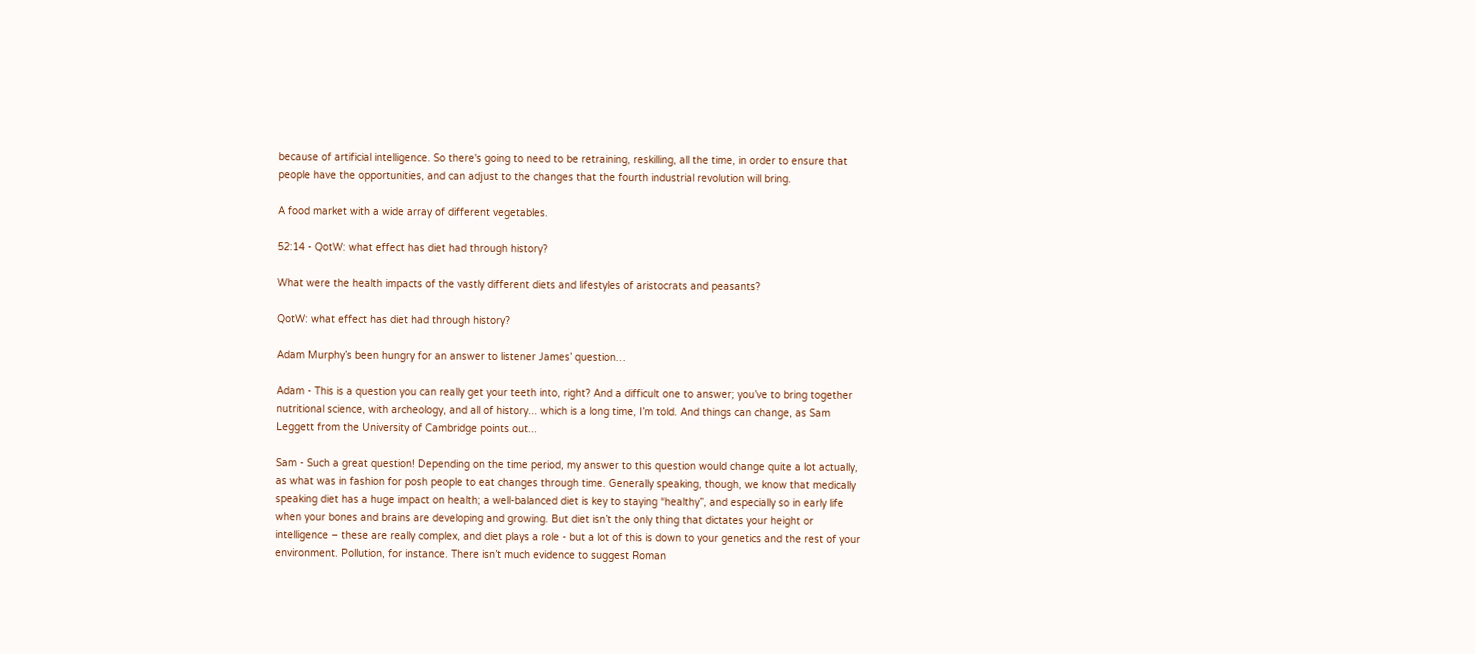because of artificial intelligence. So there's going to need to be retraining, reskilling, all the time, in order to ensure that people have the opportunities, and can adjust to the changes that the fourth industrial revolution will bring.

A food market with a wide array of different vegetables.

52:14 - QotW: what effect has diet had through history?

What were the health impacts of the vastly different diets and lifestyles of aristocrats and peasants?

QotW: what effect has diet had through history?

Adam Murphy’s been hungry for an answer to listener James’ question…

Adam - This is a question you can really get your teeth into, right? And a difficult one to answer; you’ve to bring together nutritional science, with archeology, and all of history... which is a long time, I’m told. And things can change, as Sam Leggett from the University of Cambridge points out...

Sam - Such a great question! Depending on the time period, my answer to this question would change quite a lot actually, as what was in fashion for posh people to eat changes through time. Generally speaking, though, we know that medically speaking diet has a huge impact on health; a well-balanced diet is key to staying “healthy”, and especially so in early life when your bones and brains are developing and growing. But diet isn’t the only thing that dictates your height or intelligence – these are really complex, and diet plays a role - but a lot of this is down to your genetics and the rest of your environment. Pollution, for instance. There isn’t much evidence to suggest Roman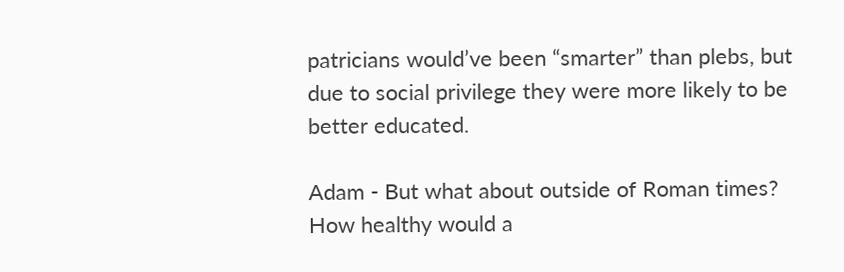patricians would’ve been “smarter” than plebs, but due to social privilege they were more likely to be better educated.

Adam - But what about outside of Roman times? How healthy would a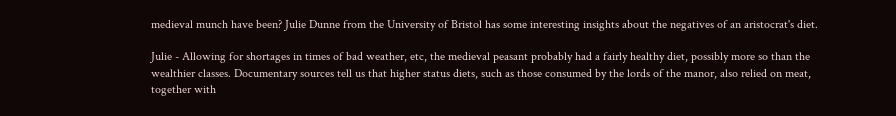medieval munch have been? Julie Dunne from the University of Bristol has some interesting insights about the negatives of an aristocrat's diet.

Julie - Allowing for shortages in times of bad weather, etc, the medieval peasant probably had a fairly healthy diet, possibly more so than the wealthier classes. Documentary sources tell us that higher status diets, such as those consumed by the lords of the manor, also relied on meat, together with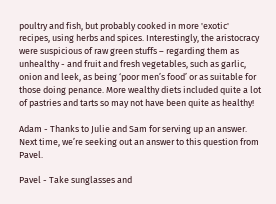poultry and fish, but probably cooked in more 'exotic' recipes, using herbs and spices. Interestingly, the aristocracy were suspicious of raw green stuffs – regarding them as unhealthy - and fruit and fresh vegetables, such as garlic, onion and leek, as being ‘poor men’s food’ or as suitable for those doing penance. More wealthy diets included quite a lot of pastries and tarts so may not have been quite as healthy!

Adam - Thanks to Julie and Sam for serving up an answer. Next time, we’re seeking out an answer to this question from Pavel.

Pavel - Take sunglasses and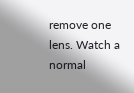remove one lens. Watch a normal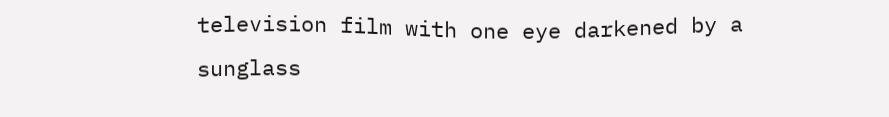television film with one eye darkened by a sunglass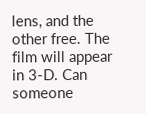lens, and the other free. The film will appear in 3-D. Can someone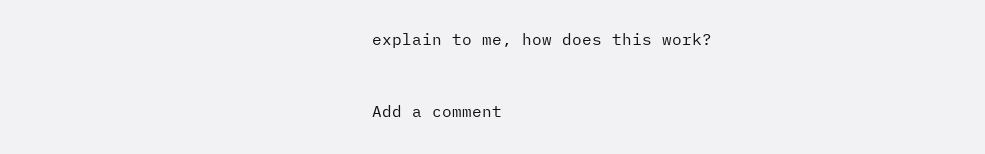explain to me, how does this work?


Add a comment